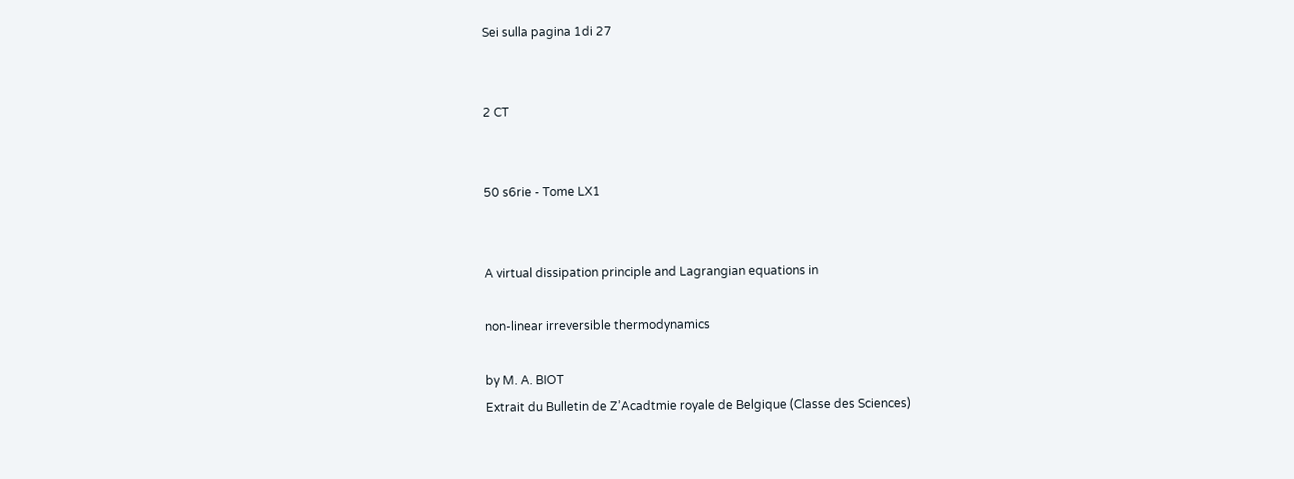Sei sulla pagina 1di 27


2 CT


50 s6rie - Tome LX1


A virtual dissipation principle and Lagrangian equations in

non-linear irreversible thermodynamics

by M. A. BIOT
Extrait du Bulletin de Z’Acadtmie royale de Belgique (Classe des Sciences)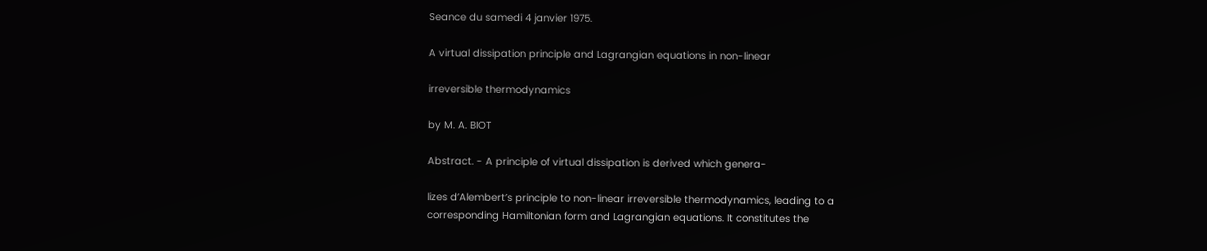Seance du samedi 4 janvier 1975.

A virtual dissipation principle and Lagrangian equations in non-linear

irreversible thermodynamics

by M. A. BIOT

Abstract. - A principle of virtual dissipation is derived which genera-

lizes d’Alembert’s principle to non-linear irreversible thermodynamics, leading to a
corresponding Hamiltonian form and Lagrangian equations. It constitutes the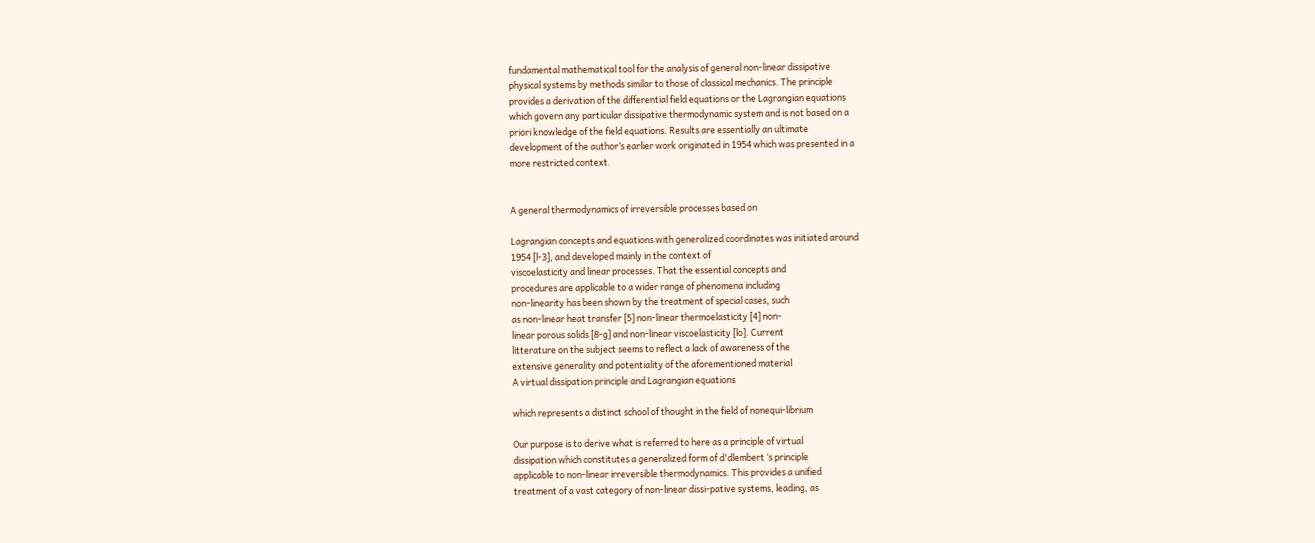fundamental mathematical tool for the analysis of general non-linear dissipative
physical systems by methods similar to those of classical mechanics. The principle
provides a derivation of the differential field equations or the Lagrangian equations
which govern any particular dissipative thermodynamic system and is not based on a
priori knowledge of the field equations. Results are essentially an ultimate
development of the author’s earlier work originated in 1954 which was presented in a
more restricted context.


A general thermodynamics of irreversible processes based on

Lagrangian concepts and equations with generalized coordinates was initiated around
1954 [l-3], and developed mainly in the context of
viscoelasticity and linear processes. That the essential concepts and
procedures are applicable to a wider range of phenomena including
non-linearity has been shown by the treatment of special cases, such
as non-linear heat transfer [5] non-linear thermoelasticity [4] non-
linear porous solids [8-g] and non-linear viscoelasticity [lo]. Current
litterature on the subject seems to reflect a lack of awareness of the
extensive generality and potentiality of the aforementioned material
A virtual dissipation principle and Lagrangian equations

which represents a distinct school of thought in the field of nonequi-librium

Our purpose is to derive what is referred to here as a principle of virtual
dissipation which constitutes a generalized form of d'dlembert ‘s principle
applicable to non-linear irreversible thermodynamics. This provides a unified
treatment of a vast category of non-linear dissi-pative systems, leading, as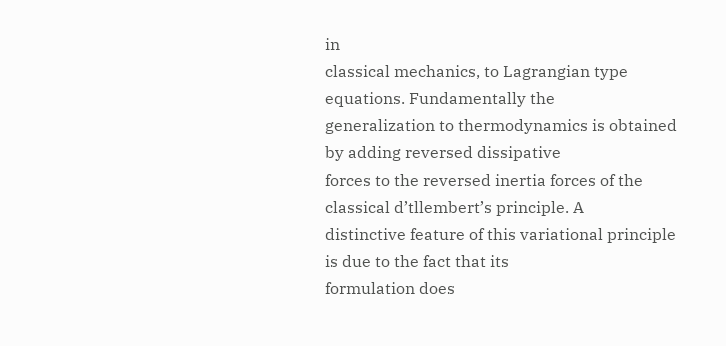in
classical mechanics, to Lagrangian type equations. Fundamentally the
generalization to thermodynamics is obtained by adding reversed dissipative
forces to the reversed inertia forces of the classical d’tllembert’s principle. A
distinctive feature of this variational principle is due to the fact that its
formulation does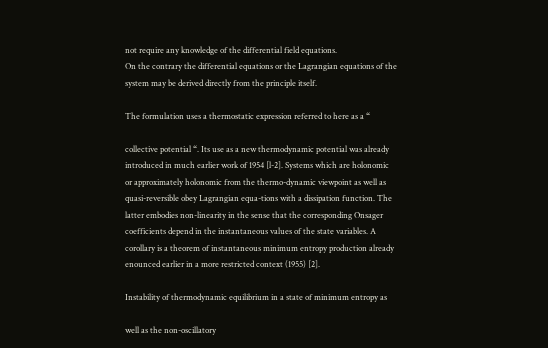not require any knowledge of the differential field equations.
On the contrary the differential equations or the Lagrangian equations of the
system may be derived directly from the principle itself.

The formulation uses a thermostatic expression referred to here as a “

collective potential “. Its use as a new thermodynamic potential was already
introduced in much earlier work of 1954 [l-2]. Systems which are holonomic
or approximately holonomic from the thermo-dynamic viewpoint as well as
quasi-reversible obey Lagrangian equa-tions with a dissipation function. The
latter embodies non-linearity in the sense that the corresponding Onsager
coefficients depend in the instantaneous values of the state variables. A
corollary is a theorem of instantaneous minimum entropy production already
enounced earlier in a more restricted context (1955) [2].

Instability of thermodynamic equilibrium in a state of minimum entropy as

well as the non-oscillatory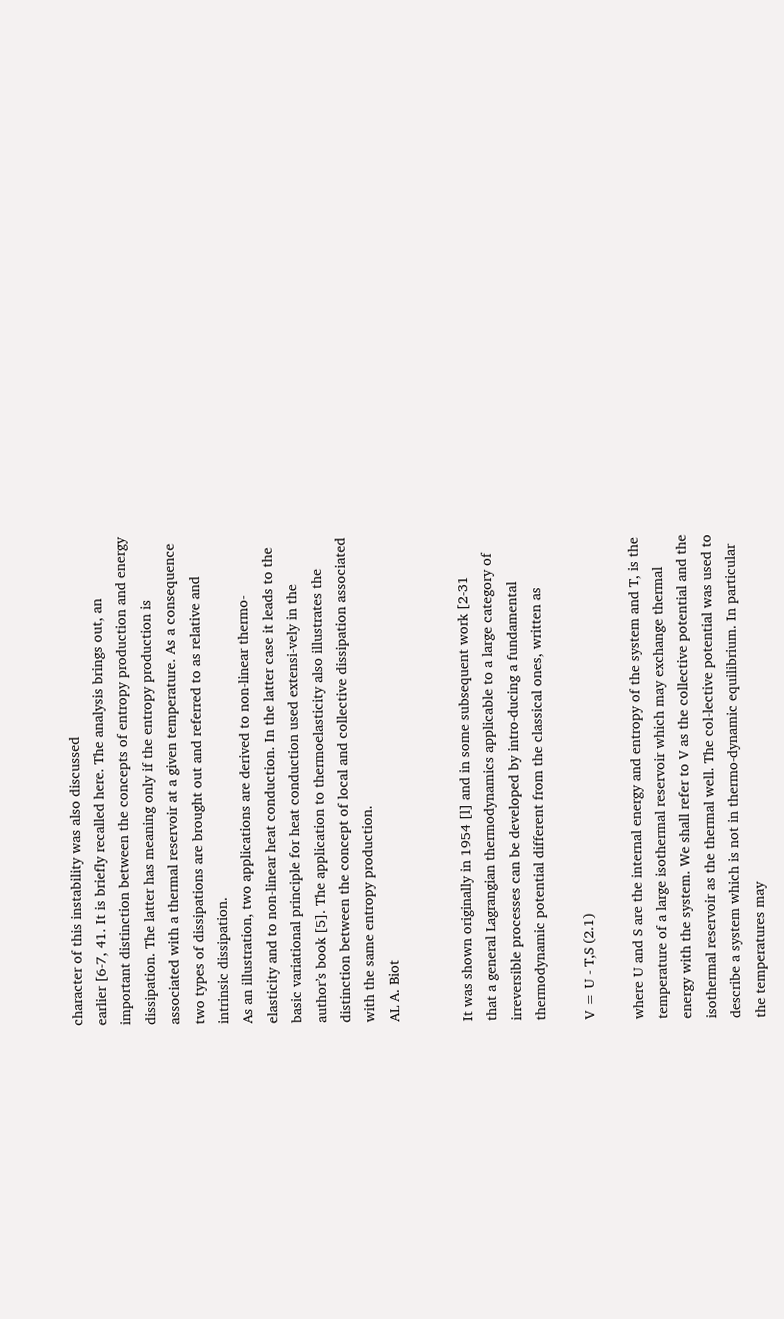character of this instability was also discussed
earlier [6-7, 41. It is briefly recalled here. The analysis brings out, an
important distinction between the concepts of entropy production and energy
dissipation. The latter has meaning only if the entropy production is
associated with a thermal reservoir at a given temperature. As a consequence
two types of dissipations are brought out and referred to as relative and
intrinsic dissipation.
As an illustration, two applications are derived to non-linear thermo-
elasticity and to non-linear heat conduction. In the latter case it leads to the
basic variational principle for heat conduction used extensi-vely in the
author’s book [5]. The application to thermoelasticity also illustrates the
distinction between the concept of local and collective dissipation associated
with the same entropy production.
AL A. Biot


It was shown originally in 1954 [l] and in some subsequent work [2-31
that a general Lagrangian thermodynamics applicable to a large category of
irreversible processes can be developed by intro-ducing a fundamental
thermodynamic potential different from the classical ones, written as

V = U - T,S (2.1)

where U and S are the internal energy and entropy of the system and T, is the
temperature of a large isothermal reservoir which may exchange thermal
energy with the system. We shall refer to V as the collective potential and the
isothermal reservoir as the thermal well. The col-lective potential was used to
describe a system which is not in thermo-dynamic equilibrium. In particular
the temperatures may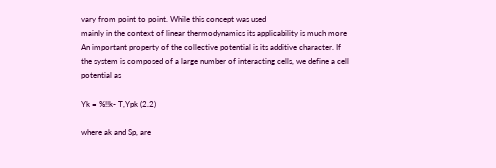vary from point to point. While this concept was used
mainly in the context of linear thermodynamics its applicability is much more
An important property of the collective potential is its additive character. If
the system is composed of a large number of interacting cells, we define a cell
potential as

Yk = %!!k- T,Ypk (2.2)

where ak and Sp, are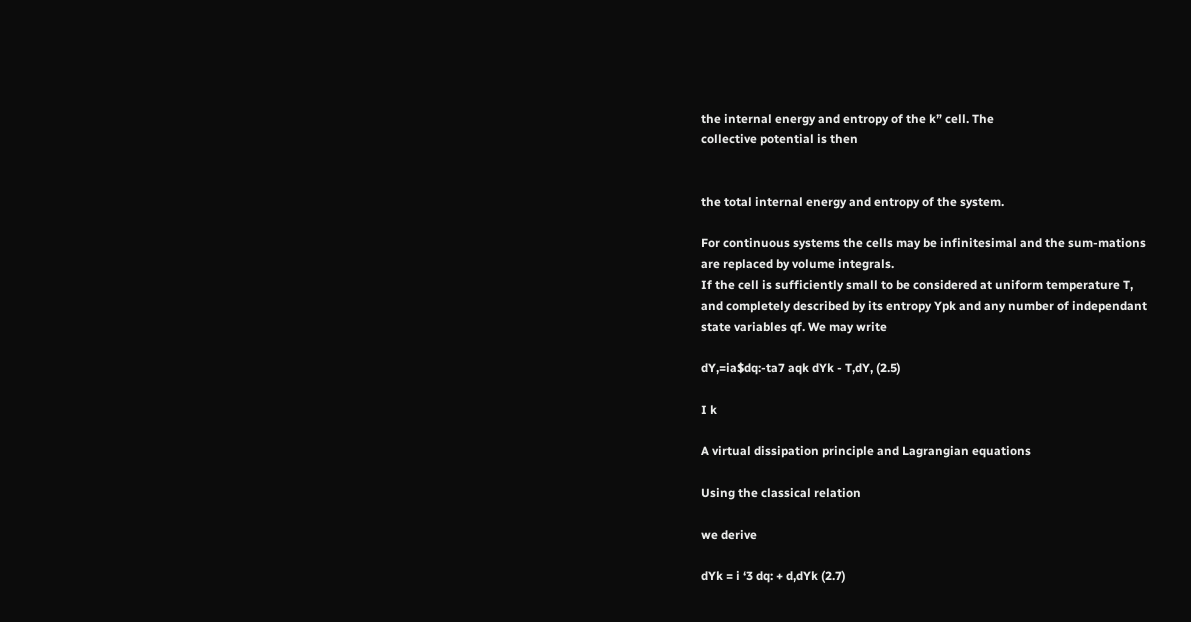the internal energy and entropy of the k” cell. The
collective potential is then


the total internal energy and entropy of the system.

For continuous systems the cells may be infinitesimal and the sum-mations
are replaced by volume integrals.
If the cell is sufficiently small to be considered at uniform temperature T,
and completely described by its entropy Ypk and any number of independant
state variables qf. We may write

dY,=ia$dq:-ta7 aqk dYk - T,dY, (2.5)

I k

A virtual dissipation principle and Lagrangian equations

Using the classical relation

we derive

dYk = i ‘3 dq: + d,dYk (2.7)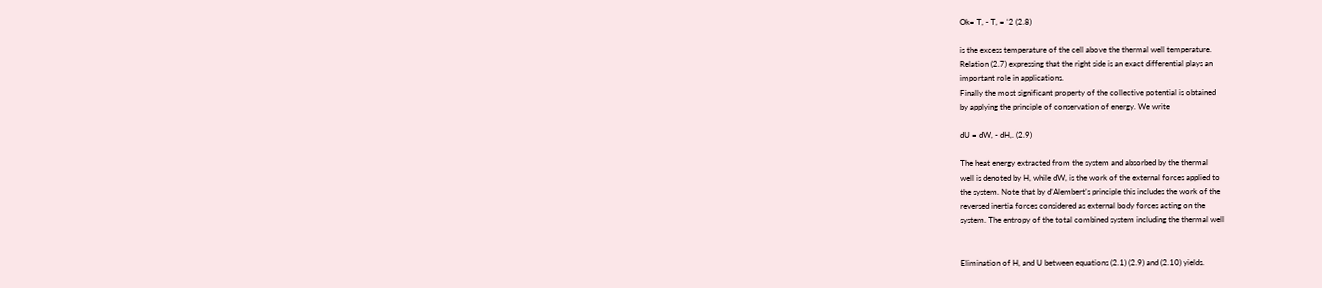Ok= T, - T, = ‘2 (2.8)

is the excess temperature of the cell above the thermal well temperature.
Relation (2.7) expressing that the right side is an exact differential plays an
important role in applications.
Finally the most significant property of the collective potential is obtained
by applying the principle of conservation of energy. We write

dU = dW, - dH,. (2.9)

The heat energy extracted from the system and absorbed by the thermal
well is denoted by H, while dW, is the work of the external forces applied to
the system. Note that by d’Alembert’s principle this includes the work of the
reversed inertia forces considered as external body forces acting on the
system. The entropy of the total combined system including the thermal well


Elimination of H, and U between equations (2.1) (2.9) and (2.10) yields.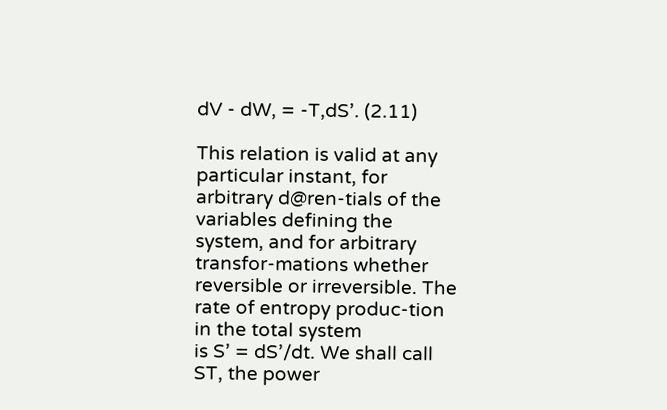dV - dW, = -T,dS’. (2.11)

This relation is valid at any particular instant, for arbitrary d@ren-tials of the
variables defining the system, and for arbitrary transfor-mations whether
reversible or irreversible. The rate of entropy produc-tion in the total system
is S’ = dS’/dt. We shall call ST, the power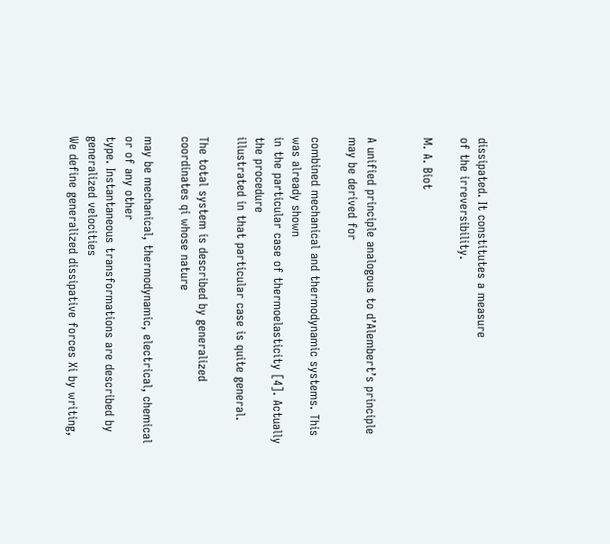dissipated. It constitutes a measure
of the irreversibility.

M. A. Biot


A unified principle analogous to d’Alembert’s principle may be derived for

combined mechanical and thermodynamic systems. This was already shown
in the particular case of thermoelasticity [4]. Actually the procedure
illustrated in that particular case is quite general.

The total system is described by generalized coordinates qi whose nature

may be mechanical, thermodynamic, electrical, chemical or of any other
type. Instantaneous transformations are described by generalized velocities
We define generalized dissipative forces Xi by writing,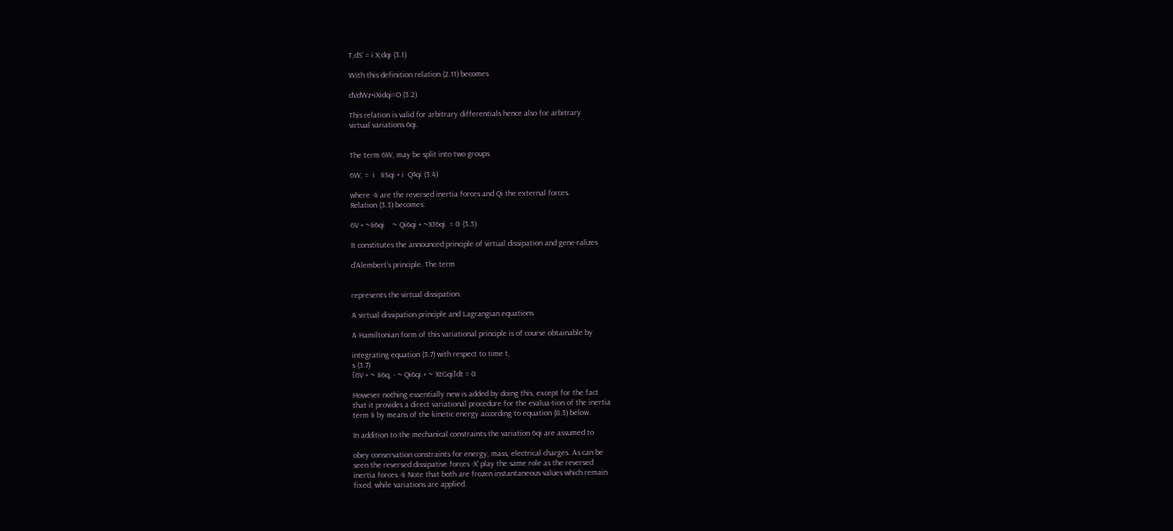T,dS’ = i X;dqi (3.1)

With this definition relation (2.11) becomes

dVdWz+iXidqi=O (3.2)

This relation is valid for arbitrary differentials hence also for arbitrary
virtual variations 6qi.


The term 6W, may be split into two groups

6W, =  i   IiSqi + i  Q$qi (3.4)

where -Ii are the reversed inertia forces and Qi the external forces.
Relation (3.3) becomes:

6V + ~Ii6qi    ~ Qi6qi + ~X16qi  = 0 (3.5)

It constitutes the announced principle of virtual dissipation and gene-ralizes

d’Alembert’s principle. The term


represents the virtual dissipation.

A virtual dissipation principle and Lagrangian equations

A Hamiltonian form of this variational principle is of course obtainable by

integrating equation (3.7) with respect to time t,
s (3.7)
[6V + ~ Ii6q, - ~ Qi6qi + ~ XtGqi]dt = 0

However nothing essentially new is added by doing this, except for the fact
that it provides a direct variational procedure for the evalua-tion of the inertia
term Ii by means of the kinetic energy according to equation (8.3) below.

In addition to the mechanical constraints the variation 6qi are assumed to

obey conservation constraints for energy, mass, electrical charges. As can be
seen the reversed dissipative forces -X’ play the same role as the reversed
inertia forces -Ii Note that both are frozen instantaneous values which remain
fixed, while variations are applied.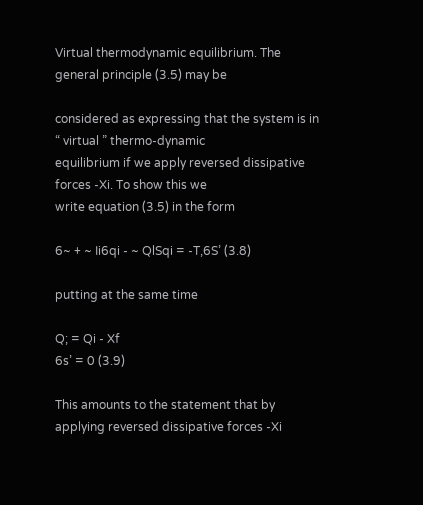Virtual thermodynamic equilibrium. The general principle (3.5) may be

considered as expressing that the system is in “ virtual ” thermo-dynamic
equilibrium if we apply reversed dissipative forces -Xi. To show this we
write equation (3.5) in the form

6~ + ~ Ii6qi - ~ QlSqi = -T,6S’ (3.8)

putting at the same time

Q; = Qi - Xf
6s’ = 0 (3.9)

This amounts to the statement that by applying reversed dissipative forces -Xi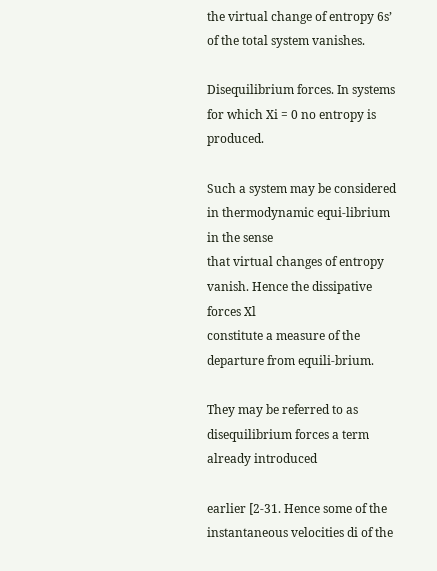the virtual change of entropy 6s’ of the total system vanishes.

Disequilibrium forces. In systems for which Xi = 0 no entropy is produced.

Such a system may be considered in thermodynamic equi-librium in the sense
that virtual changes of entropy vanish. Hence the dissipative forces Xl
constitute a measure of the departure from equili-brium.

They may be referred to as disequilibrium forces a term already introduced

earlier [2-31. Hence some of the instantaneous velocities di of the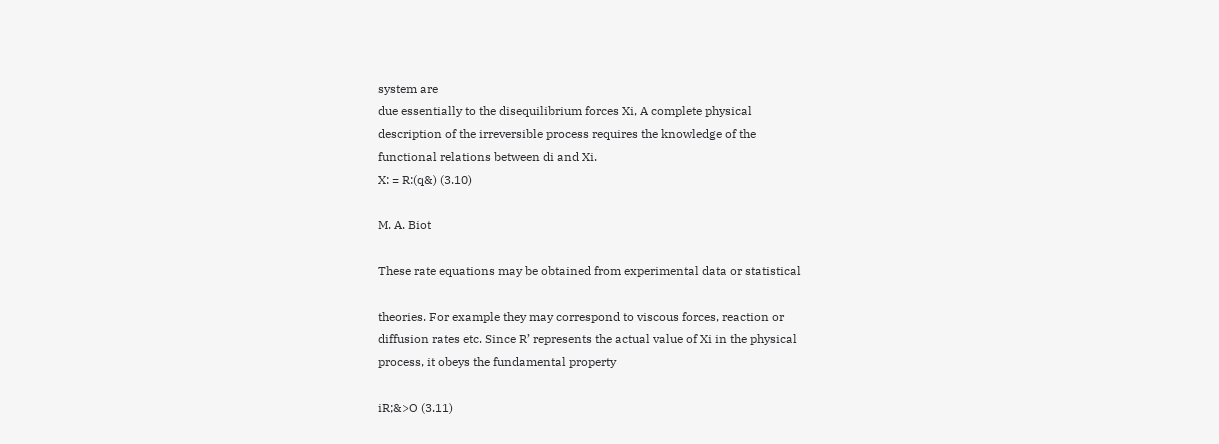system are
due essentially to the disequilibrium forces Xi, A complete physical
description of the irreversible process requires the knowledge of the
functional relations between di and Xi.
X: = R:(q&) (3.10)

M. A. Biot

These rate equations may be obtained from experimental data or statistical

theories. For example they may correspond to viscous forces, reaction or
diffusion rates etc. Since R’ represents the actual value of Xi in the physical
process, it obeys the fundamental property

iR;&>O (3.11)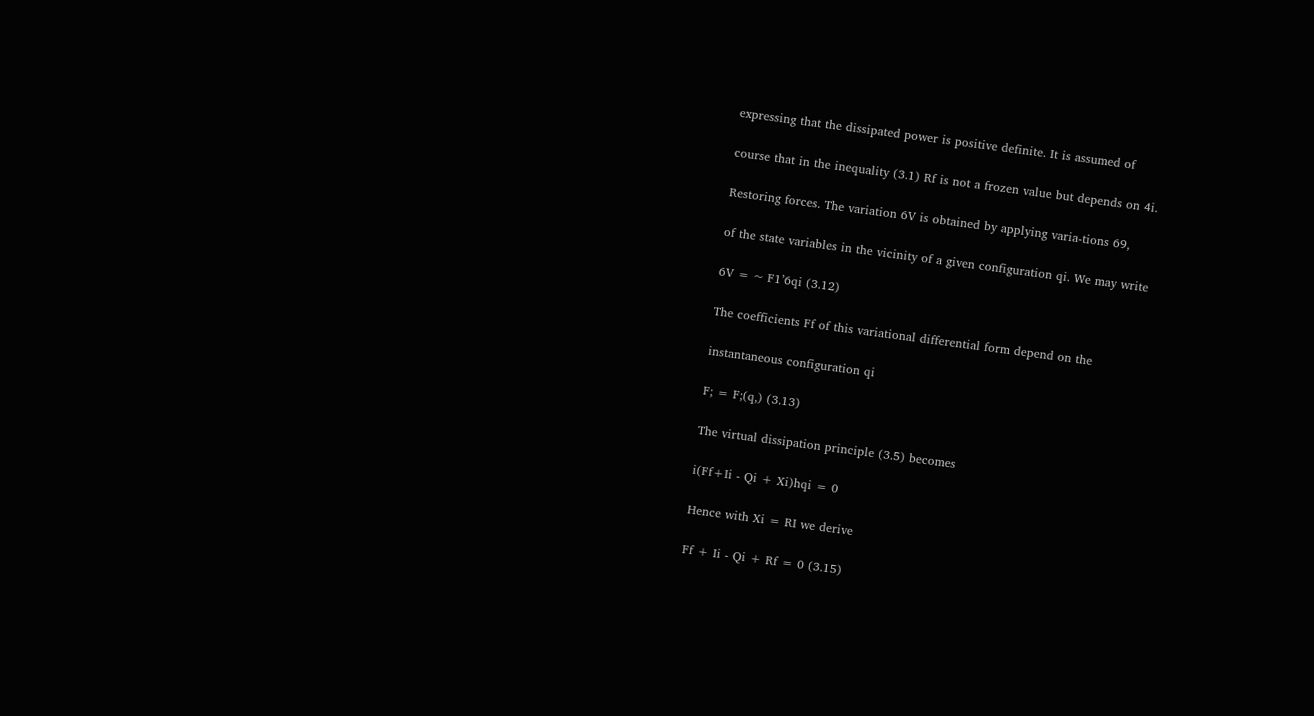expressing that the dissipated power is positive definite. It is assumed of

course that in the inequality (3.1) Rf is not a frozen value but depends on 4i.

Restoring forces. The variation 6V is obtained by applying varia-tions 69,

of the state variables in the vicinity of a given configuration qi. We may write

6V = ~ F1’6qi (3.12)

The coefficients Ff of this variational differential form depend on the

instantaneous configuration qi

F; = F;(q,) (3.13)

The virtual dissipation principle (3.5) becomes

i(Ff+Ii - Qi + Xi)hqi = 0

Hence with Xi = RI we derive

Ff + Ii - Qi + Rf = 0 (3.15)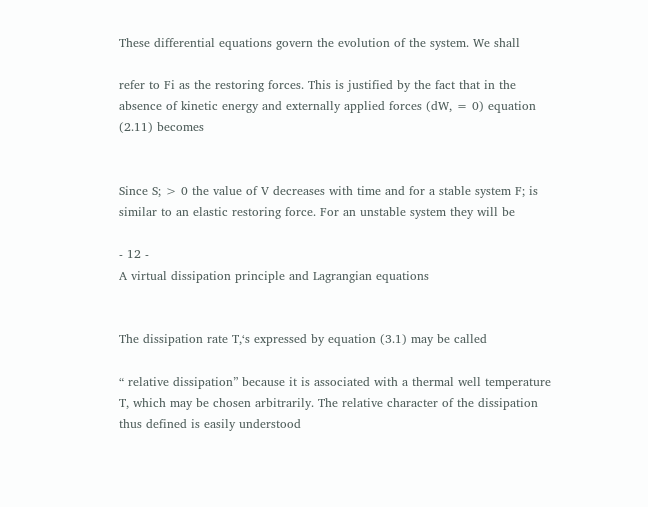These differential equations govern the evolution of the system. We shall

refer to Fi as the restoring forces. This is justified by the fact that in the
absence of kinetic energy and externally applied forces (dW, = 0) equation
(2.11) becomes


Since S; > 0 the value of V decreases with time and for a stable system F; is
similar to an elastic restoring force. For an unstable system they will be

- 12 -
A virtual dissipation principle and Lagrangian equations


The dissipation rate T,‘s expressed by equation (3.1) may be called

“ relative dissipation” because it is associated with a thermal well temperature
T, which may be chosen arbitrarily. The relative character of the dissipation
thus defined is easily understood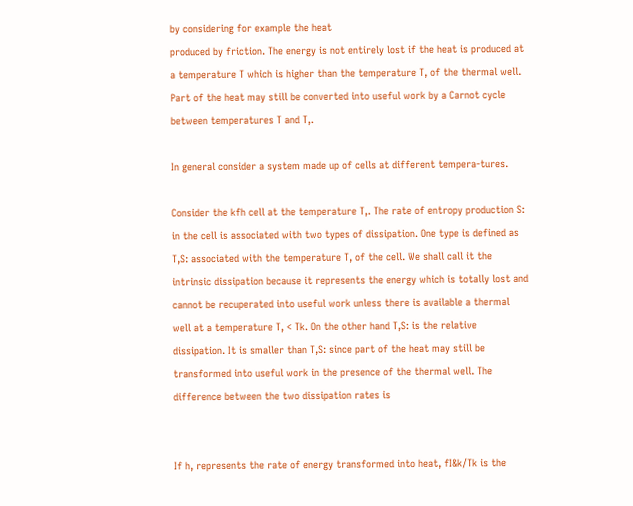by considering for example the heat
produced by friction. The energy is not entirely lost if the heat is produced at
a temperature T which is higher than the temperature T, of the thermal well.
Part of the heat may still be converted into useful work by a Carnot cycle
between temperatures T and T,.

In general consider a system made up of cells at different tempera-tures.

Consider the kfh cell at the temperature T,. The rate of entropy production S:
in the cell is associated with two types of dissipation. One type is defined as
T,S: associated with the temperature T, of the cell. We shall call it the
intrinsic dissipation because it represents the energy which is totally lost and
cannot be recuperated into useful work unless there is available a thermal
well at a temperature T, < Tk. On the other hand T,S: is the relative
dissipation. It is smaller than T,S: since part of the heat may still be
transformed into useful work in the presence of the thermal well. The
difference between the two dissipation rates is


If h, represents the rate of energy transformed into heat, fI&k/Tk is the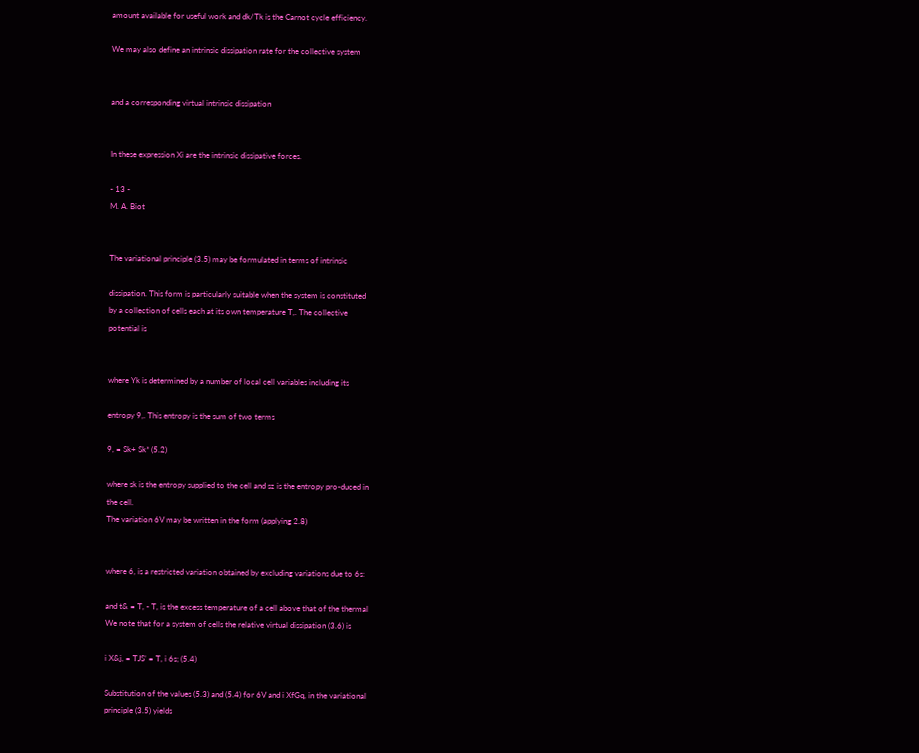amount available for useful work and dk/Tk is the Carnot cycle efficiency.

We may also define an intrinsic dissipation rate for the collective system


and a corresponding virtual intrinsic dissipation


In these expression Xi are the intrinsic dissipative forces.

- 13 -
M. A. Biot


The variational principle (3.5) may be formulated in terms of intrinsic

dissipation. This form is particularly suitable when the system is constituted
by a collection of cells each at its own temperature T,. The collective
potential is


where Yk is determined by a number of local cell variables including its

entropy 9,. This entropy is the sum of two terms

9, = Sk+ Sk* (5.2)

where sk is the entropy supplied to the cell and sz is the entropy pro-duced in
the cell.
The variation 6V may be written in the form (applying 2.8)


where 6, is a restricted variation obtained by excluding variations due to 6s:

and t& = T, - T, is the excess temperature of a cell above that of the thermal
We note that for a system of cells the relative virtual dissipation (3.6) is

i X&j, = TJS’ = T, i 6s; (5.4)

Substitution of the values (5.3) and (5.4) for 6V and i XfGq, in the variational
principle (3.5) yields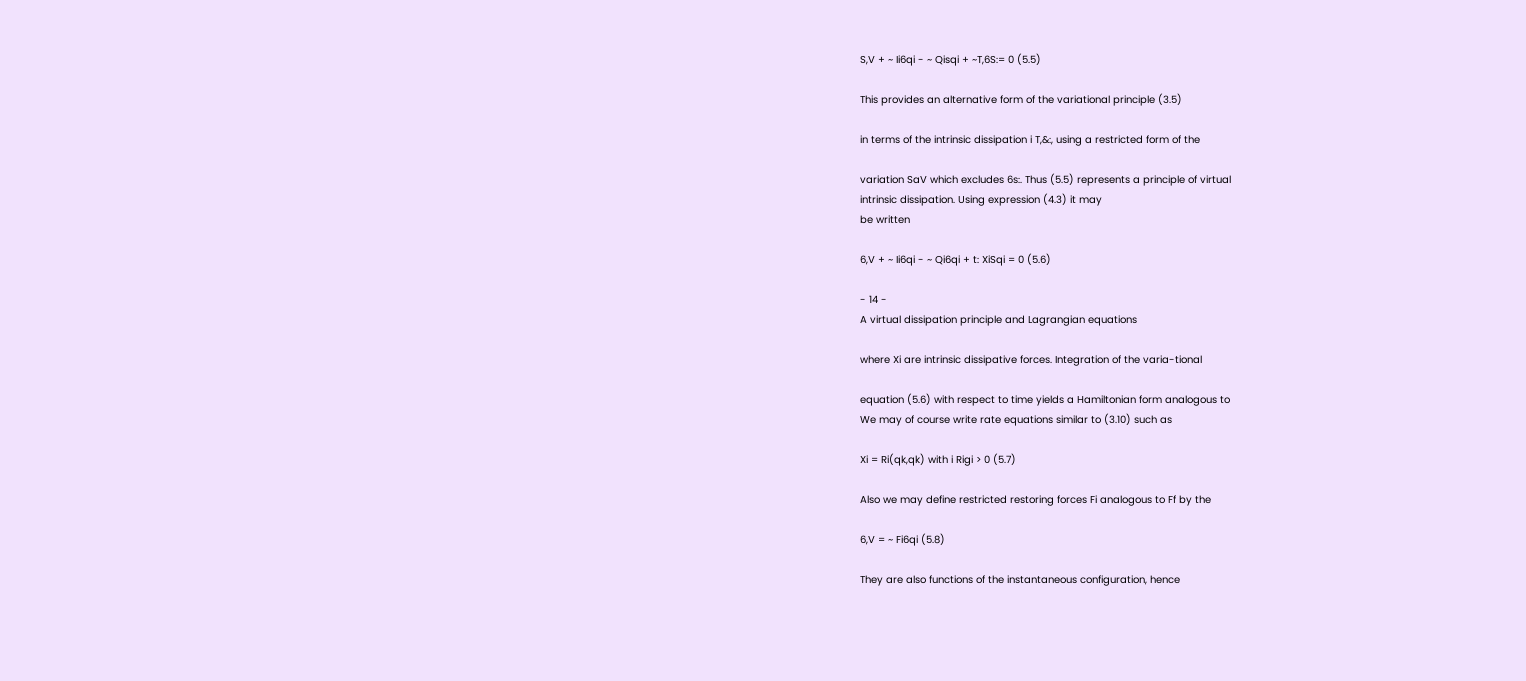S,V + ~ Ii6qi - ~ Qisqi + ~T,6S:= 0 (5.5)

This provides an alternative form of the variational principle (3.5)

in terms of the intrinsic dissipation i T,&:, using a restricted form of the

variation SaV which excludes 6s:. Thus (5.5) represents a principle of virtual
intrinsic dissipation. Using expression (4.3) it may
be written

6,V + ~ Ii6qi - ~ Qi6qi + t: XiSqi = 0 (5.6)

- 14 -
A virtual dissipation principle and Lagrangian equations

where Xi are intrinsic dissipative forces. Integration of the varia-tional

equation (5.6) with respect to time yields a Hamiltonian form analogous to
We may of course write rate equations similar to (3.10) such as

Xi = Ri(qk,qk) with i Rigi > 0 (5.7)

Also we may define restricted restoring forces Fi analogous to Ff by the

6,V = ~ Fi6qi (5.8)

They are also functions of the instantaneous configuration, hence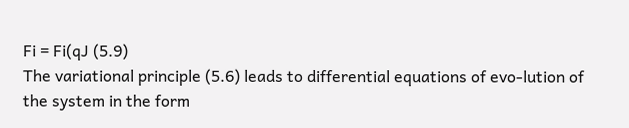Fi = Fi(qJ (5.9)
The variational principle (5.6) leads to differential equations of evo-lution of
the system in the form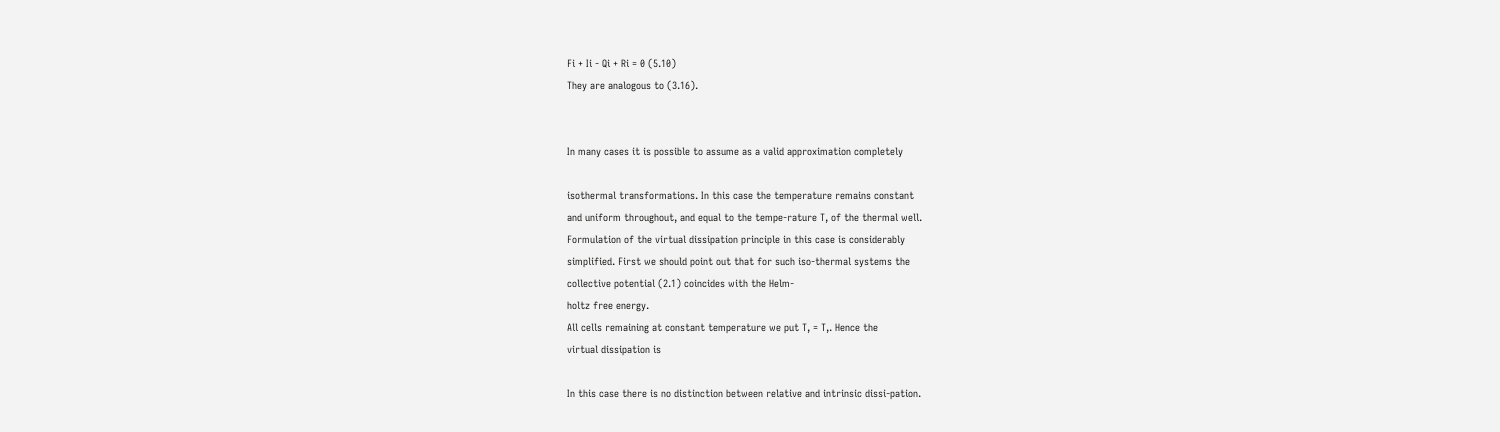Fi + Ii - Qi + Ri = 0 (5.10)
They are analogous to (3.16).


In many cases it is possible to assume as a valid approximation completely

isothermal transformations. In this case the temperature remains constant
and uniform throughout, and equal to the tempe-rature T, of the thermal well.
Formulation of the virtual dissipation principle in this case is considerably
simplified. First we should point out that for such iso-thermal systems the
collective potential (2.1) coincides with the Helm-
holtz free energy.
All cells remaining at constant temperature we put T, = T,. Hence the
virtual dissipation is

In this case there is no distinction between relative and intrinsic dissi-pation.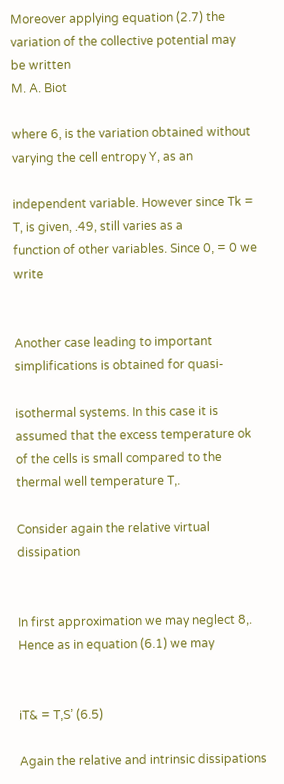Moreover applying equation (2.7) the variation of the collective potential may
be written
M. A. Biot

where 6, is the variation obtained without varying the cell entropy Y, as an

independent variable. However since Tk = T, is given, .49, still varies as a
function of other variables. Since 0, = 0 we write


Another case leading to important simplifications is obtained for quasi-

isothermal systems. In this case it is assumed that the excess temperature ok
of the cells is small compared to the thermal well temperature T,.

Consider again the relative virtual dissipation


In first approximation we may neglect 8,. Hence as in equation (6.1) we may


iT& = T,S’ (6.5)

Again the relative and intrinsic dissipations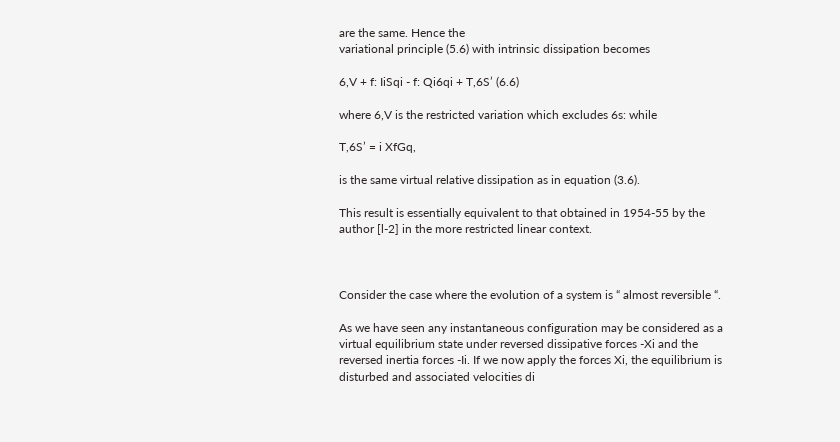are the same. Hence the
variational principle (5.6) with intrinsic dissipation becomes

6,V + f: IiSqi - f: Qi6qi + T,6S’ (6.6)

where 6,V is the restricted variation which excludes 6s: while

T,6S’ = i XfGq,

is the same virtual relative dissipation as in equation (3.6).

This result is essentially equivalent to that obtained in 1954-55 by the
author [l-2] in the more restricted linear context.



Consider the case where the evolution of a system is “ almost reversible “.

As we have seen any instantaneous configuration may be considered as a
virtual equilibrium state under reversed dissipative forces -Xi and the
reversed inertia forces -Ii. If we now apply the forces Xi, the equilibrium is
disturbed and associated velocities di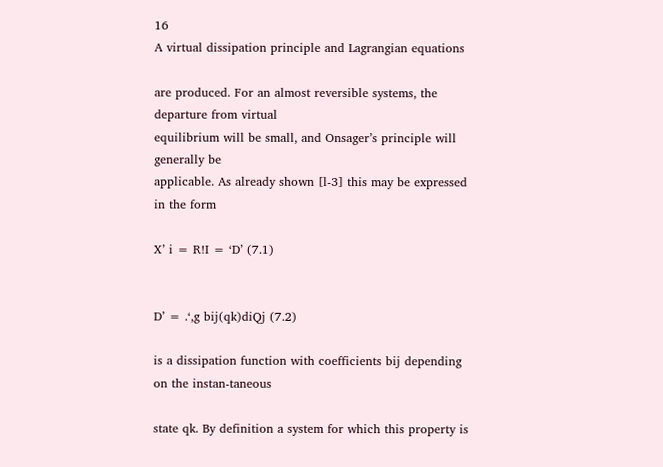16
A virtual dissipation principle and Lagrangian equations

are produced. For an almost reversible systems, the departure from virtual
equilibrium will be small, and Onsager’s principle will generally be
applicable. As already shown [l-3] this may be expressed in the form

X’ i = R!I = ‘D’ (7.1)


D’ = .‘,g bij(qk)diQj (7.2)

is a dissipation function with coefficients bij depending on the instan-taneous

state qk. By definition a system for which this property is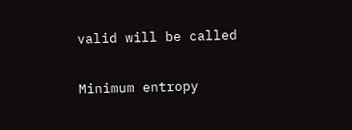valid will be called

Minimum entropy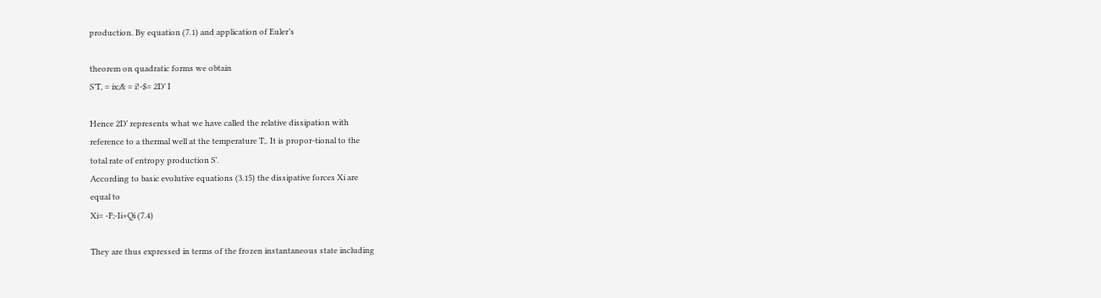production. By equation (7.1) and application of Euler’s

theorem on quadratic forms we obtain
S’T, = ix;& = i!-$= 2D’ I

Hence 2D’ represents what we have called the relative dissipation with
reference to a thermal well at the temperature T,. It is propor-tional to the
total rate of entropy production S’.
According to basic evolutive equations (3.15) the dissipative forces Xi are
equal to
Xi= -F;-Ii+Qi (7.4)

They are thus expressed in terms of the frozen instantaneous state including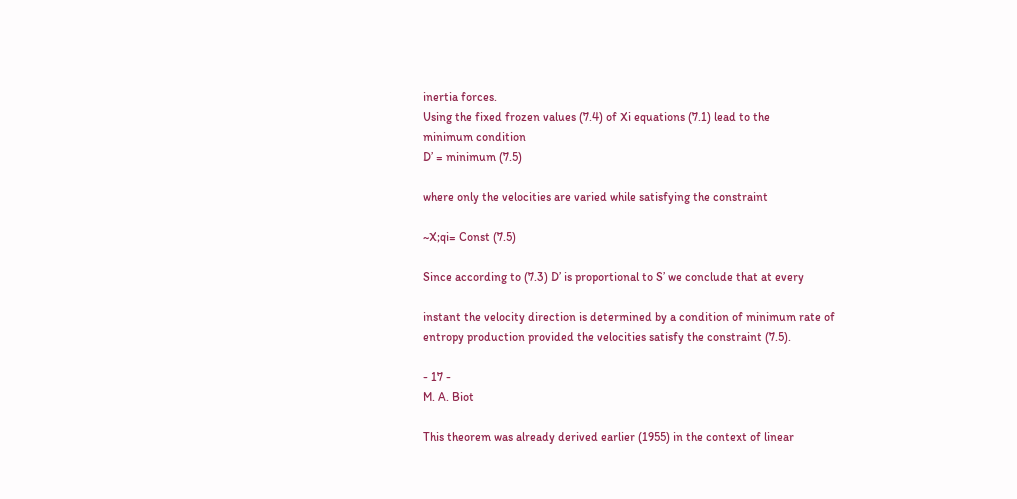inertia forces.
Using the fixed frozen values (7.4) of Xi equations (7.1) lead to the
minimum condition
D’ = minimum (7.5)

where only the velocities are varied while satisfying the constraint

~X;qi= Const (7.5)

Since according to (7.3) D’ is proportional to S’ we conclude that at every

instant the velocity direction is determined by a condition of minimum rate of
entropy production provided the velocities satisfy the constraint (7.5).

- 17 -
M. A. Biot

This theorem was already derived earlier (1955) in the context of linear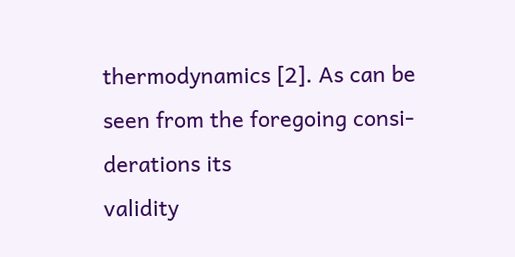thermodynamics [2]. As can be seen from the foregoing consi-derations its
validity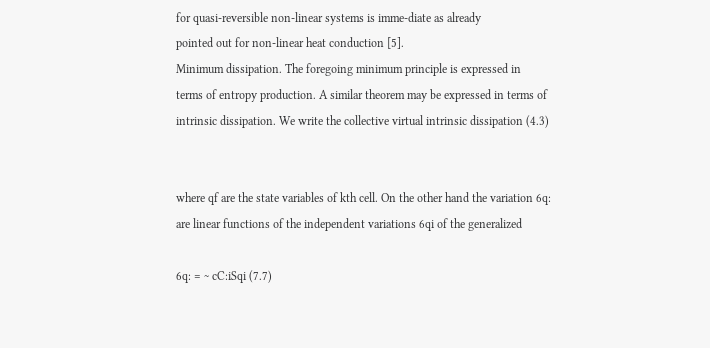for quasi-reversible non-linear systems is imme-diate as already
pointed out for non-linear heat conduction [5].
Minimum dissipation. The foregoing minimum principle is expressed in
terms of entropy production. A similar theorem may be expressed in terms of
intrinsic dissipation. We write the collective virtual intrinsic dissipation (4.3)


where qf are the state variables of kth cell. On the other hand the variation 6q:
are linear functions of the independent variations 6qi of the generalized

6q: = ~ cC:iSqi (7.7)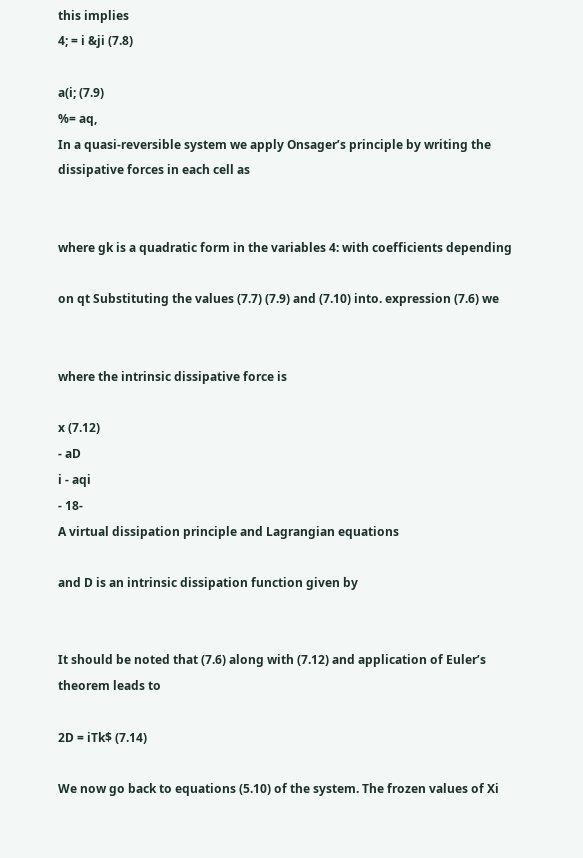this implies
4; = i &ji (7.8)

a(i; (7.9)
%= aq,
In a quasi-reversible system we apply Onsager’s principle by writing the
dissipative forces in each cell as


where gk is a quadratic form in the variables 4: with coefficients depending

on qt Substituting the values (7.7) (7.9) and (7.10) into. expression (7.6) we


where the intrinsic dissipative force is

x (7.12)
- aD
i - aqi
- 18-
A virtual dissipation principle and Lagrangian equations

and D is an intrinsic dissipation function given by


It should be noted that (7.6) along with (7.12) and application of Euler’s
theorem leads to

2D = iTk$ (7.14)

We now go back to equations (5.10) of the system. The frozen values of Xi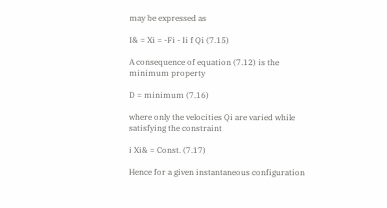may be expressed as

I& = Xi = -Fi - Ii f Qi (7.15)

A consequence of equation (7.12) is the minimum property

D = minimum (7.16)

where only the velocities Qi are varied while satisfying the constraint

i Xi& = Const. (7.17)

Hence for a given instantaneous configuration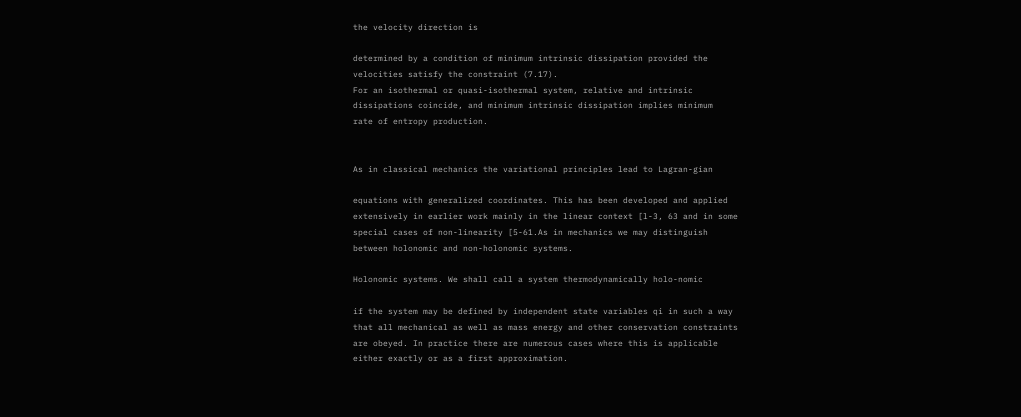the velocity direction is

determined by a condition of minimum intrinsic dissipation provided the
velocities satisfy the constraint (7.17).
For an isothermal or quasi-isothermal system, relative and intrinsic
dissipations coincide, and minimum intrinsic dissipation implies minimum
rate of entropy production.


As in classical mechanics the variational principles lead to Lagran-gian

equations with generalized coordinates. This has been developed and applied
extensively in earlier work mainly in the linear context [l-3, 63 and in some
special cases of non-linearity [5-61.As in mechanics we may distinguish
between holonomic and non-holonomic systems.

Holonomic systems. We shall call a system thermodynamically holo-nomic

if the system may be defined by independent state variables qi in such a way
that all mechanical as well as mass energy and other conservation constraints
are obeyed. In practice there are numerous cases where this is applicable
either exactly or as a first approximation.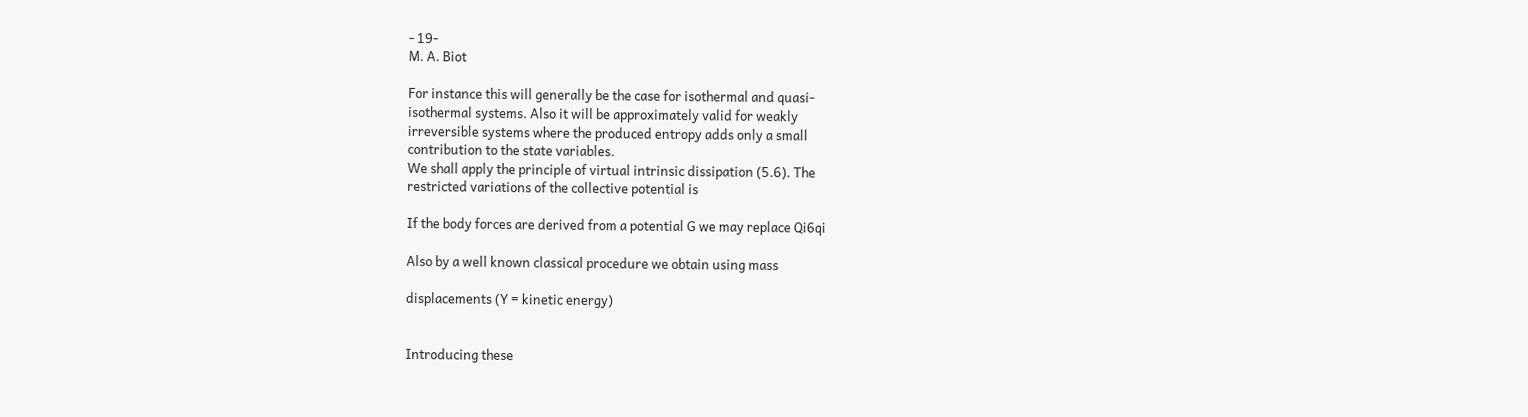- 19-
M. A. Biot

For instance this will generally be the case for isothermal and quasi-
isothermal systems. Also it will be approximately valid for weakly
irreversible systems where the produced entropy adds only a small
contribution to the state variables.
We shall apply the principle of virtual intrinsic dissipation (5.6). The
restricted variations of the collective potential is

If the body forces are derived from a potential G we may replace Qi6qi

Also by a well known classical procedure we obtain using mass

displacements (Y = kinetic energy)


Introducing these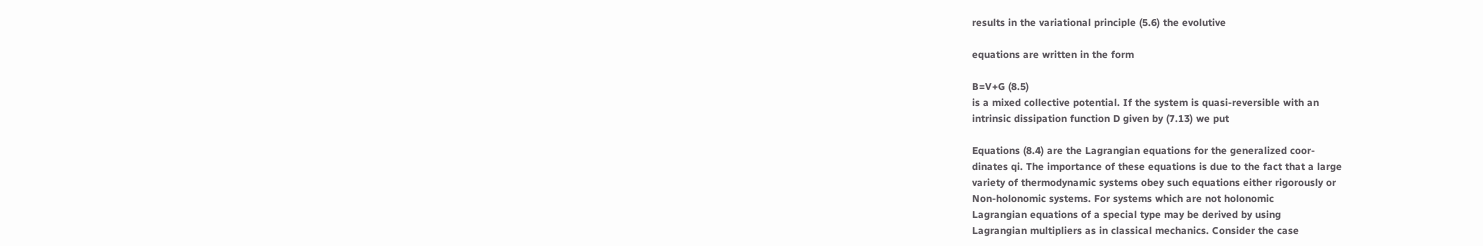results in the variational principle (5.6) the evolutive

equations are written in the form

B=V+G (8.5)
is a mixed collective potential. If the system is quasi-reversible with an
intrinsic dissipation function D given by (7.13) we put

Equations (8.4) are the Lagrangian equations for the generalized coor-
dinates qi. The importance of these equations is due to the fact that a large
variety of thermodynamic systems obey such equations either rigorously or
Non-holonomic systems. For systems which are not holonomic
Lagrangian equations of a special type may be derived by using
Lagrangian multipliers as in classical mechanics. Consider the case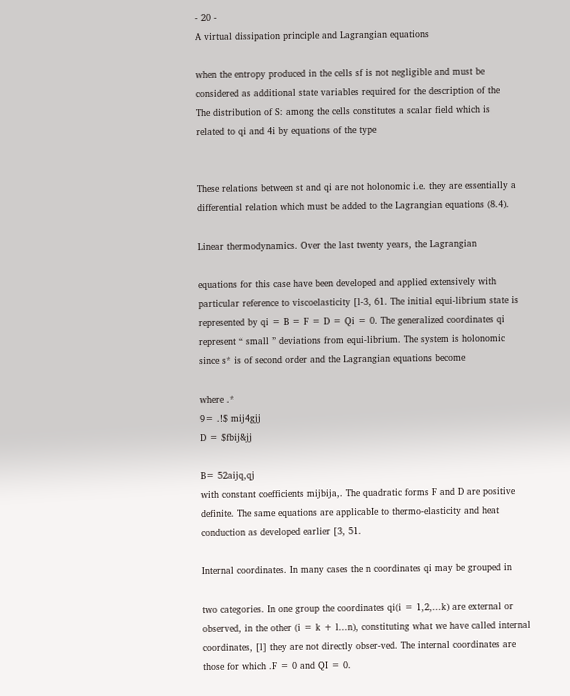- 20 -
A virtual dissipation principle and Lagrangian equations

when the entropy produced in the cells sf is not negligible and must be
considered as additional state variables required for the description of the
The distribution of S: among the cells constitutes a scalar field which is
related to qi and 4i by equations of the type


These relations between st and qi are not holonomic i.e. they are essentially a
differential relation which must be added to the Lagrangian equations (8.4).

Linear thermodynamics. Over the last twenty years, the Lagrangian

equations for this case have been developed and applied extensively with
particular reference to viscoelasticity [l-3, 61. The initial equi-librium state is
represented by qi = B = F = D = Qi = 0. The generalized coordinates qi
represent “ small ” deviations from equi-librium. The system is holonomic
since s* is of second order and the Lagrangian equations become

where .*
9= .!$ mij4gjj
D = $fbij&jj

B= 52aijq,qj
with constant coefficients mijbija,. The quadratic forms F and D are positive
definite. The same equations are applicabIe to thermo-elasticity and heat
conduction as developed earlier [3, 51.

Internal coordinates. In many cases the n coordinates qi may be grouped in

two categories. In one group the coordinates qi(i = 1,2,...k) are external or
observed, in the other (i = k + l...n), constituting what we have called internal
coordinates, [l] they are not directly obser-ved. The internal coordinates are
those for which .F = 0 and QI = 0.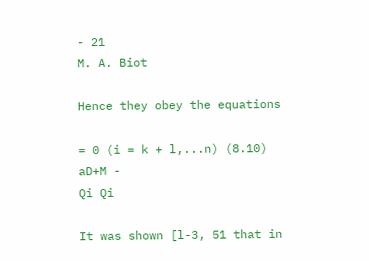- 21
M. A. Biot

Hence they obey the equations

= 0 (i = k + l,...n) (8.10)
aD+M -
Qi Qi

It was shown [l-3, 51 that in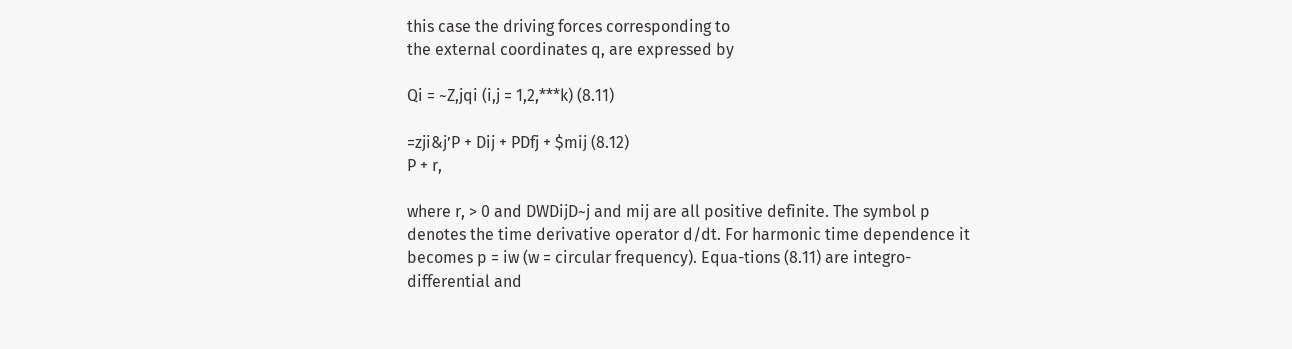this case the driving forces corresponding to
the external coordinates q, are expressed by

Qi = ~Z,jqi (i,j = 1,2,***k) (8.11)

=zji&j’P + Dij + PDfj + $mij (8.12)
P + r,

where r, > 0 and DWDijD~j and mij are all positive definite. The symbol p
denotes the time derivative operator d/dt. For harmonic time dependence it
becomes p = iw (w = circular frequency). Equa-tions (8.11) are integro-
differential and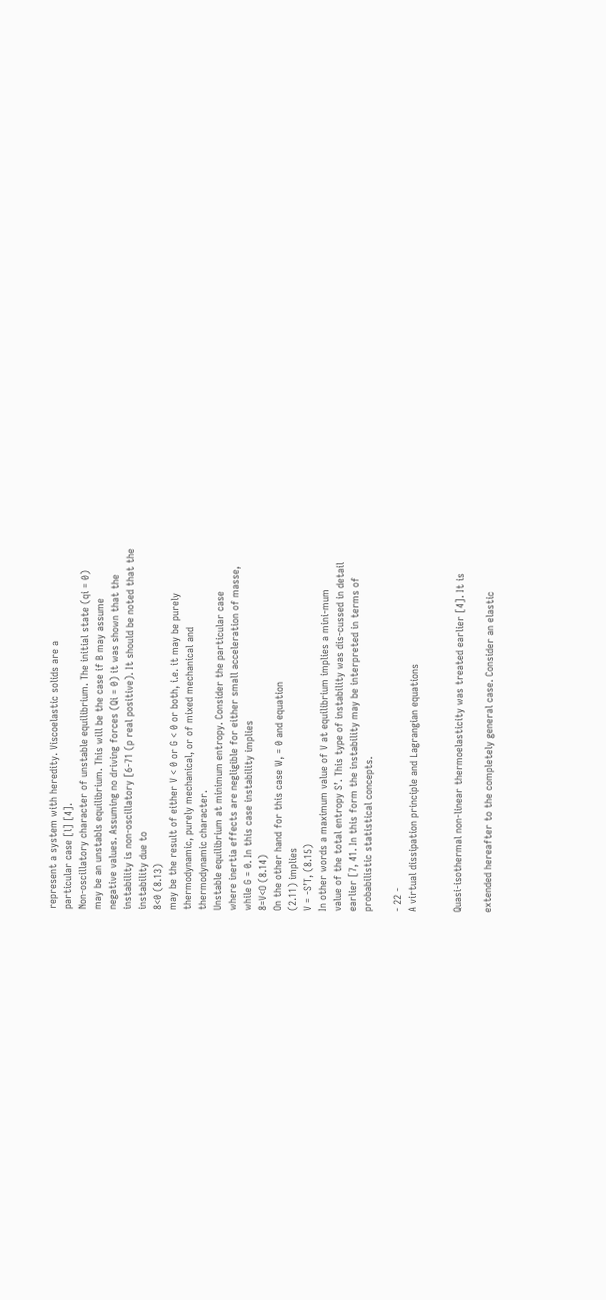represent a system with heredity. Viscoelastic solids are a
particular case [l] [4].
Non-oscillatory character of unstable equilibrium. The initial state (qi = 0)
may be an unstabls equilibrium. This will be the case if B may assume
negative values. Assuming no driving forces (Qi = 0) it was shown that the
instability is non-oscillatory [6-71 (p real positive). It should be noted that the
instability due to
8<0 (8.13)
may be the result of either V < 0 or G < 0 or both, i.e. it may be purely
thermodynamic, purely mechanical, or of mixed mechanical and
thermodynamic character.
Unstable equilibrium at minimum entropy. Consider the particular case
where inertia effects are negligible for either small acceleration of masse,
while G = 0. In this case instability implies
8=V<O (8.14)
On the other hand for this case W, = 0 and equation
(2.11) implies
V = -S’T, (8.15)
In other words a maximum value of V at equilibrium implies a mini-mum
value of the total entropy S’. This type of instability was dis-cussed in detail
earlier [7, 41. In this form the instability may be interpreted in terms of
probabilistic statistical concepts.

- 22 -
A virtual dissipation principle and Lagrangian equations


Quasi-isothermal non-linear thermoelasticity was treated earlier [4]. It is

extended hereafter to the completely general case. Consider an elastic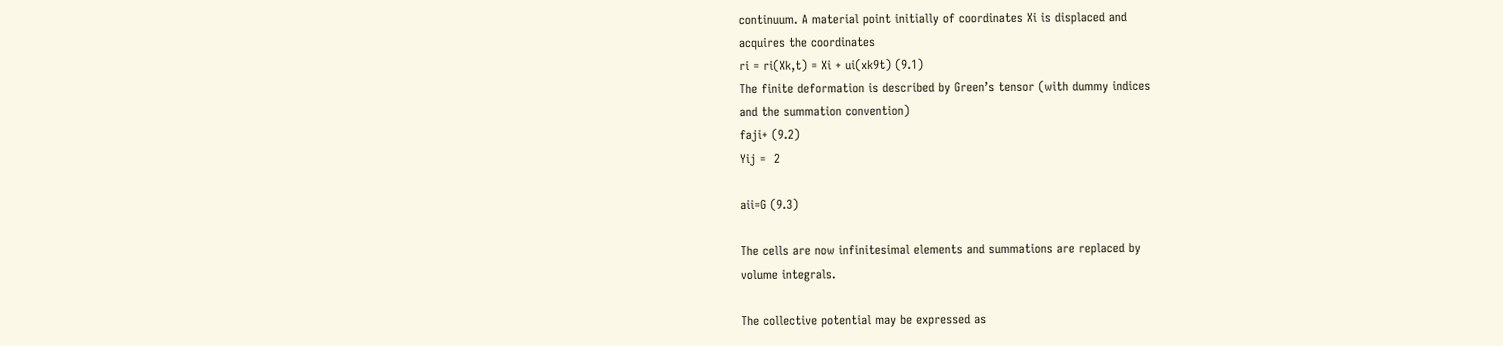continuum. A material point initially of coordinates Xi is displaced and
acquires the coordinates
ri = ri(Xk,t) = Xi + ui(xk9t) (9.1)
The finite deformation is described by Green’s tensor (with dummy indices
and the summation convention)
faji+ (9.2)
Yij =  2

aii=G (9.3)

The cells are now infinitesimal elements and summations are replaced by
volume integrals.

The collective potential may be expressed as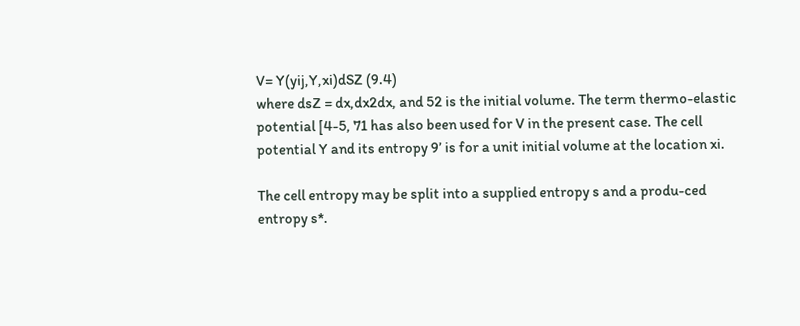V= Y(yij,Y,xi)dSZ (9.4)
where dsZ = dx,dx2dx, and 52 is the initial volume. The term thermo-elastic
potential [4-5, 71 has also been used for V in the present case. The cell
potential Y and its entropy 9’ is for a unit initial volume at the location xi.

The cell entropy may be split into a supplied entropy s and a produ-ced
entropy s*.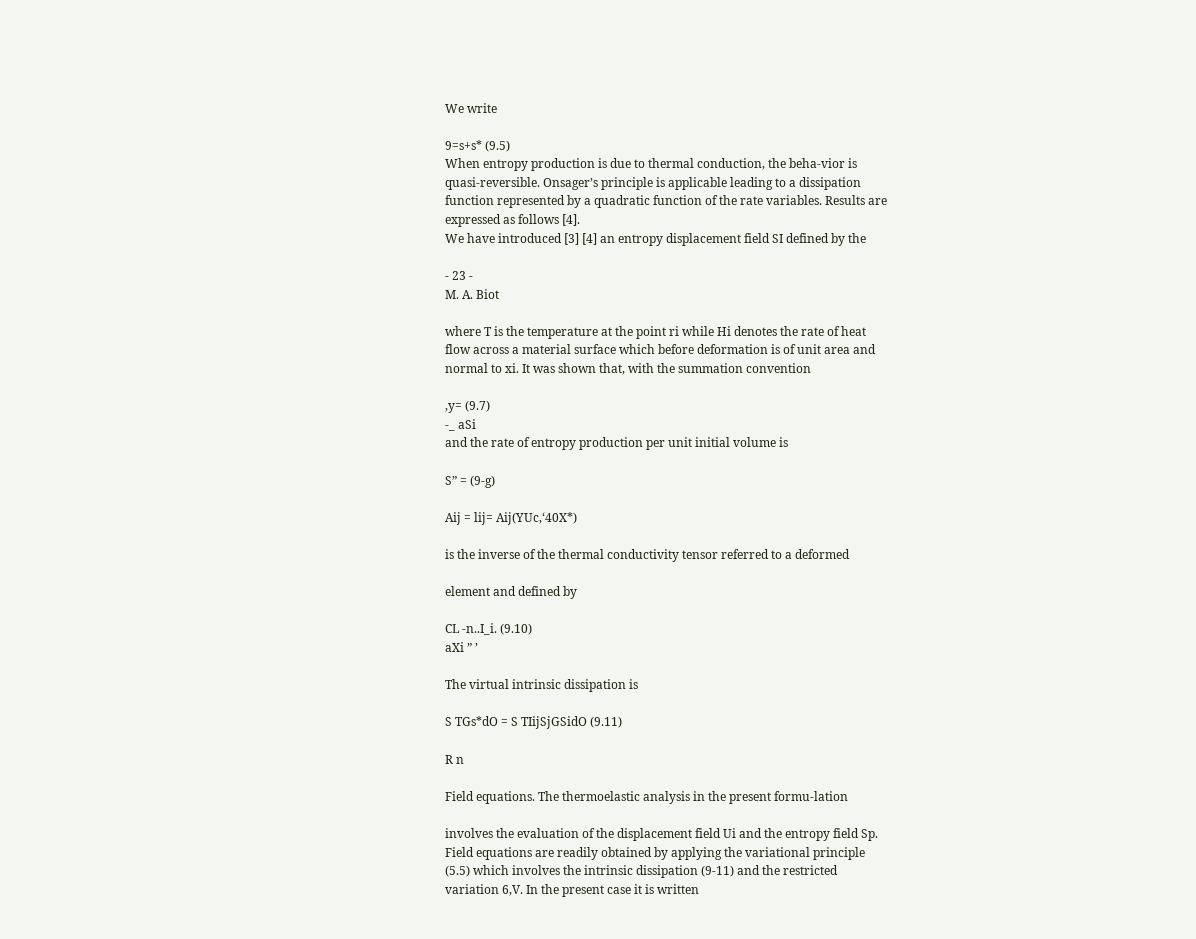We write

9=s+s* (9.5)
When entropy production is due to thermal conduction, the beha-vior is
quasi-reversible. Onsager’s principle is applicable leading to a dissipation
function represented by a quadratic function of the rate variables. Results are
expressed as follows [4].
We have introduced [3] [4] an entropy displacement field SI defined by the

- 23 -
M. A. Biot

where T is the temperature at the point ri while Hi denotes the rate of heat
flow across a material surface which before deformation is of unit area and
normal to xi. It was shown that, with the summation convention

,y= (9.7)
-_ aSi
and the rate of entropy production per unit initial volume is

S” = (9-g)

Aij = lij= Aij(YUc,‘40X*)

is the inverse of the thermal conductivity tensor referred to a deformed

element and defined by

CL -n..I_i. (9.10)
aXi ” ’

The virtual intrinsic dissipation is

S TGs*dO = S TIijSjGSidO (9.11)

R n

Field equations. The thermoelastic analysis in the present formu-lation

involves the evaluation of the displacement field Ui and the entropy field Sp.
Field equations are readily obtained by applying the variational principle
(5.5) which involves the intrinsic dissipation (9-11) and the restricted
variation 6,V. In the present case it is written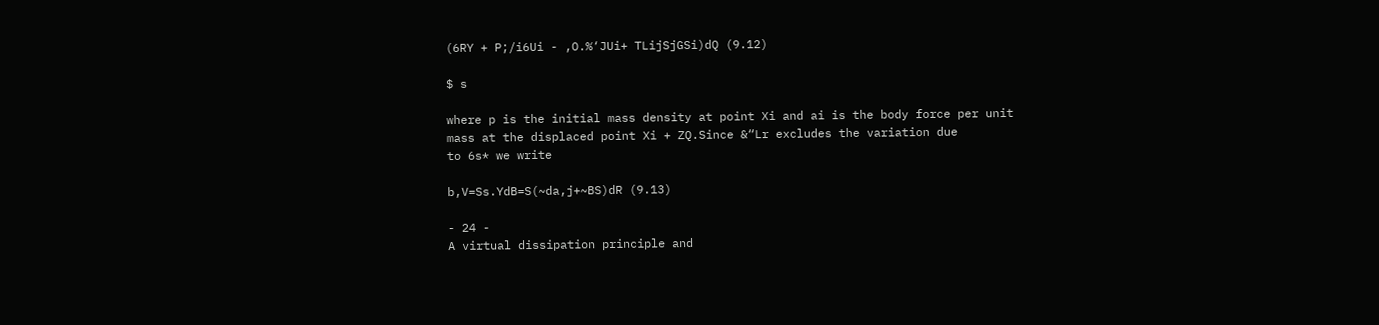(6RY + P;/i6Ui - ,O.%‘JUi+ TLijSjGSi)dQ (9.12)

$ s

where p is the initial mass density at point Xi and ai is the body force per unit
mass at the displaced point Xi + ZQ.Since &“Lr excludes the variation due
to 6s* we write

b,V=Ss.YdB=S(~da,j+~BS)dR (9.13)

- 24 -
A virtual dissipation principle and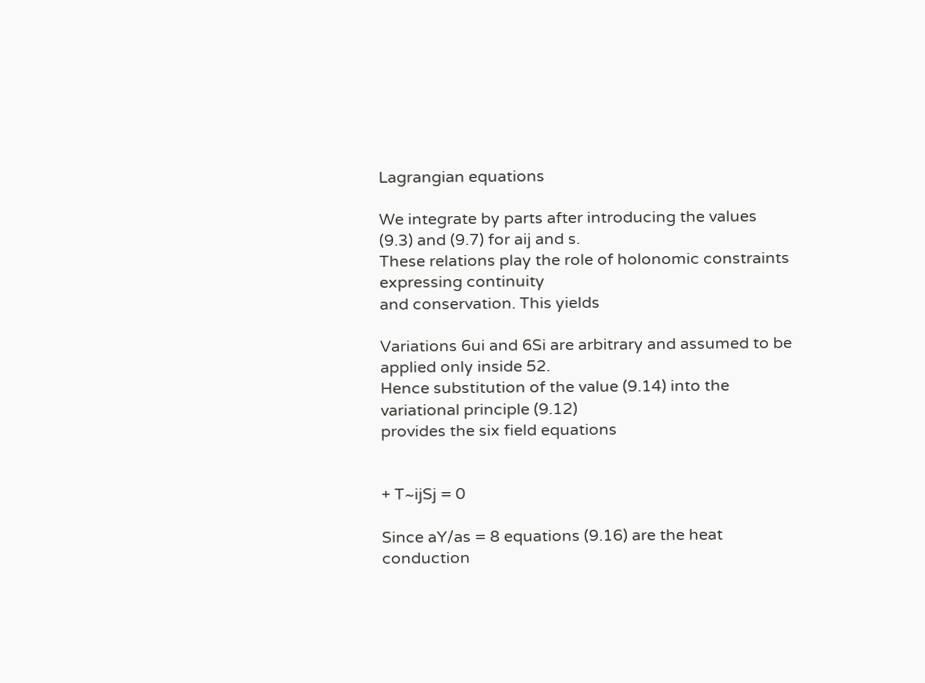Lagrangian equations

We integrate by parts after introducing the values (9.3) and (9.7) for aij and s.
These relations play the role of holonomic constraints expressing continuity
and conservation. This yields

Variations 6ui and 6Si are arbitrary and assumed to be applied only inside 52.
Hence substitution of the value (9.14) into the variational principle (9.12)
provides the six field equations


+ T~ijSj = 0

Since aY/as = 8 equations (9.16) are the heat conduction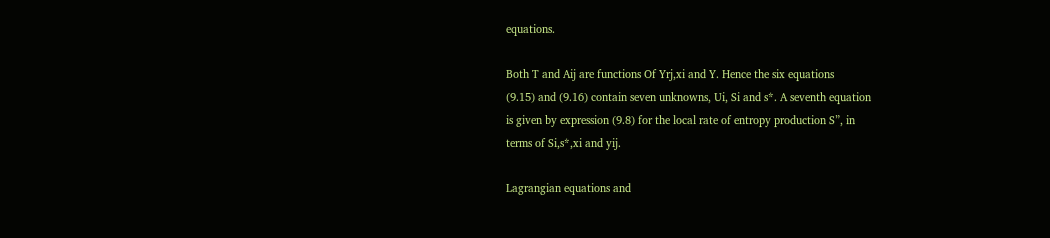equations.

Both T and Aij are functions Of Yrj,xi and Y. Hence the six equations
(9.15) and (9.16) contain seven unknowns, Ui, Si and s*. A seventh equation
is given by expression (9.8) for the local rate of entropy production S”, in
terms of Si,s*,xi and yij.

Lagrangian equations and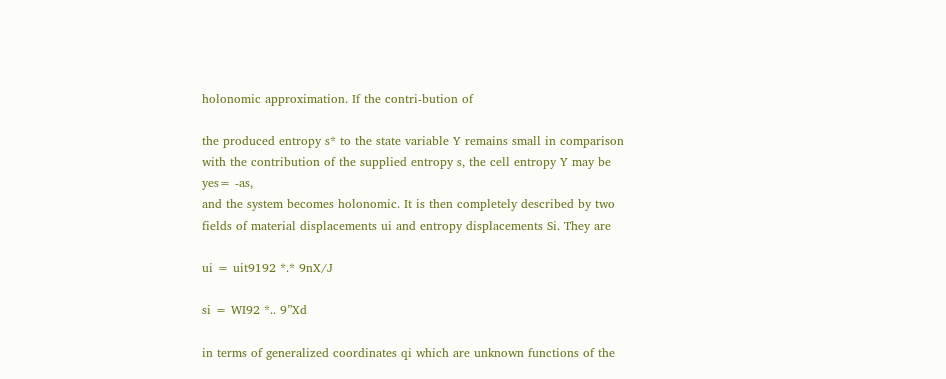holonomic approximation. If the contri-bution of

the produced entropy s* to the state variable Y remains small in comparison
with the contribution of the supplied entropy s, the cell entropy Y may be
yes= -as,
and the system becomes holonomic. It is then completely described by two
fields of material displacements ui and entropy displacements Si. They are

ui = uit9192 *.* 9nX/J

si = WI92 *.. 9”Xd

in terms of generalized coordinates qi which are unknown functions of the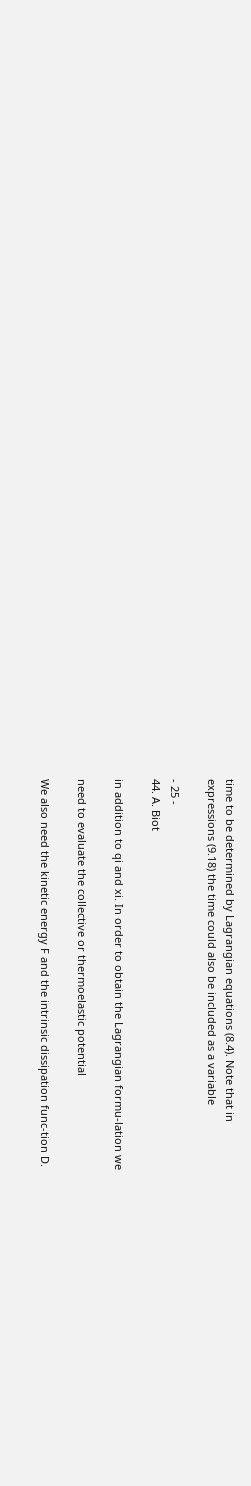time to be determined by Lagrangian equations (8.4). Note that in
expressions (9.18) the time could also be included as a variable

- 25 -
44. A. Biot

in addition to qi and xi. In order to obtain the Lagrangian formu-lation we

need to evaluate the collective or thermoelastic potential

We also need the kinetic energy F and the intrinsic dissipation func-tion D.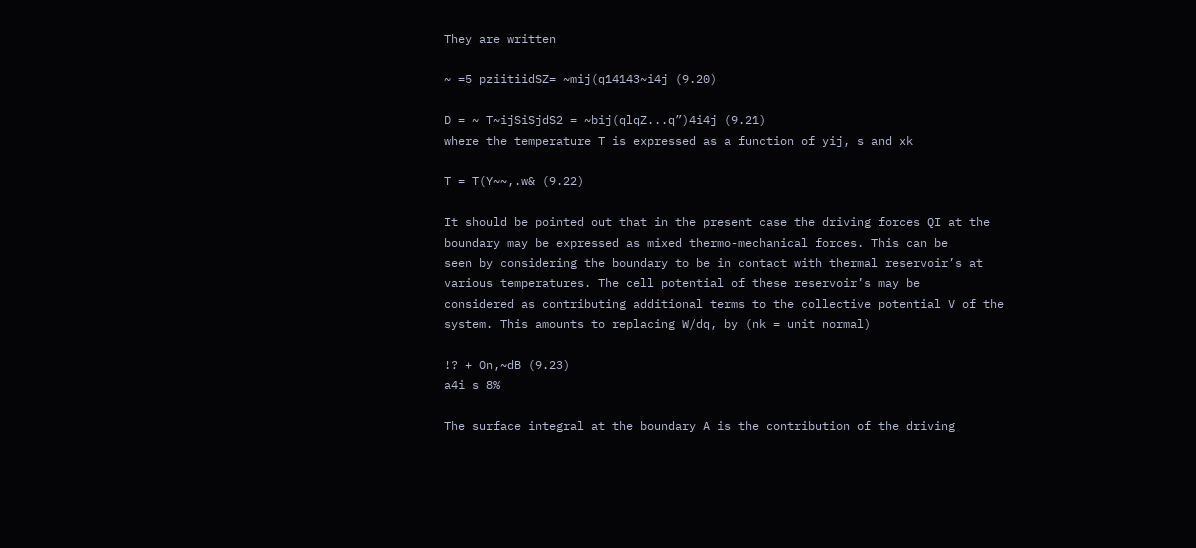They are written

~ =5 pziitiidSZ= ~mij(q14143~i4j (9.20)

D = ~ T~ijSiSjdS2 = ~bij(qlqZ...q”)4i4j (9.21)
where the temperature T is expressed as a function of yij, s and xk

T = T(Y~~,.w& (9.22)

It should be pointed out that in the present case the driving forces QI at the
boundary may be expressed as mixed thermo-mechanical forces. This can be
seen by considering the boundary to be in contact with thermal reservoir’s at
various temperatures. The cell potential of these reservoir’s may be
considered as contributing additional terms to the collective potential V of the
system. This amounts to replacing W/dq, by (nk = unit normal)

!? + On,~dB (9.23)
a4i s 8%

The surface integral at the boundary A is the contribution of the driving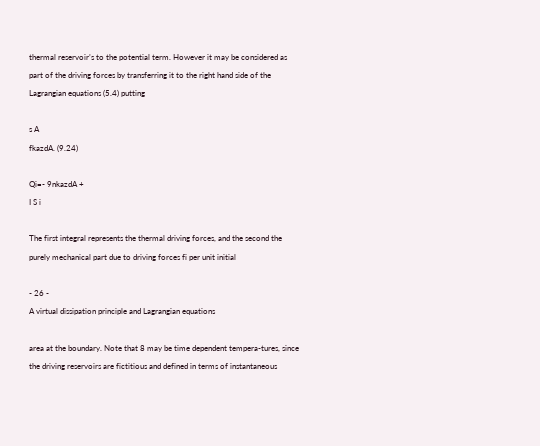thermal reservoir’s to the potential term. However it may be considered as
part of the driving forces by transferring it to the right hand side of the
Lagrangian equations (5.4) putting

s A
fkazdA. (9.24)

Qi=- 9nkazdA +
I S i

The first integral represents the thermal driving forces, and the second the
purely mechanical part due to driving forces fi per unit initial

- 26 -
A virtual dissipation principle and Lagrangian equations

area at the boundary. Note that 8 may be time dependent tempera-tures, since
the driving reservoirs are fictitious and defined in terms of instantaneous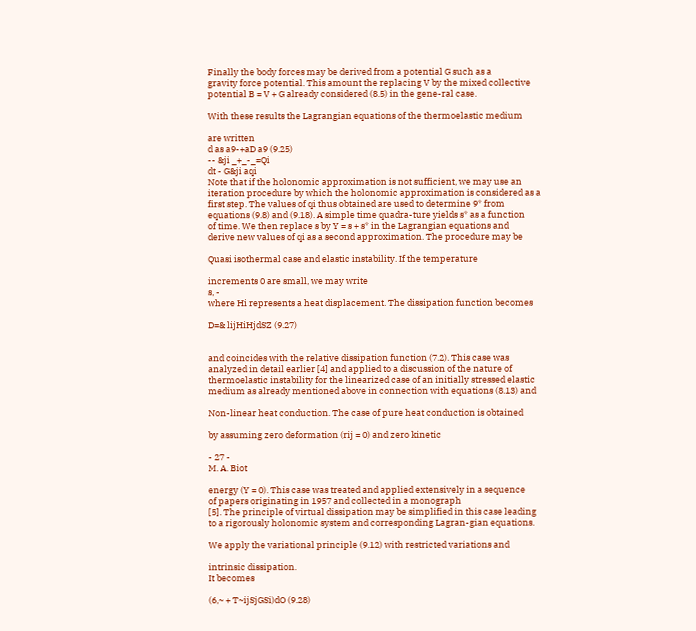Finally the body forces may be derived from a potential G such as a
gravity force potential. This amount the replacing V by the mixed collective
potential B = V + G already considered (8.5) in the gene-ral case.

With these results the Lagrangian equations of the thermoelastic medium

are written
d as a9-+aD a9 (9.25)
-- &ji _+_-_=Qi
dt - G&ji aqi
Note that if the holonomic approximation is not sufficient, we may use an
iteration procedure by which the holonomic approximation is considered as a
first step. The values of qi thus obtained are used to determine 9* from
equations (9.8) and (9.18). A simple time quadra-ture yields s* as a function
of time. We then replace s by Y = s + s* in the Lagrangian equations and
derive new values of qi as a second approximation. The procedure may be

Quasi isothermal case and elastic instability. If the temperature

increments 0 are small, we may write
s, -
where Hi represents a heat displacement. The dissipation function becomes

D=& lijHiHjdSZ (9.27)


and coincides with the relative dissipation function (7.2). This case was
analyzed in detail earlier [4] and applied to a discussion of the nature of
thermoelastic instability for the linearized case of an initially stressed elastic
medium as already mentioned above in connection with equations (8.13) and

Non-linear heat conduction. The case of pure heat conduction is obtained

by assuming zero deformation (rij = 0) and zero kinetic

- 27 -
M. A. Biot

energy (Y = 0). This case was treated and applied extensively in a sequence
of papers originating in 1957 and collected in a monograph
[5]. The principle of virtual dissipation may be simplified in this case leading
to a rigorously holonomic system and corresponding Lagran-gian equations.

We apply the variational principle (9.12) with restricted variations and

intrinsic dissipation.
It becomes

(6,~ + T~ijSjGSi)dO (9.28)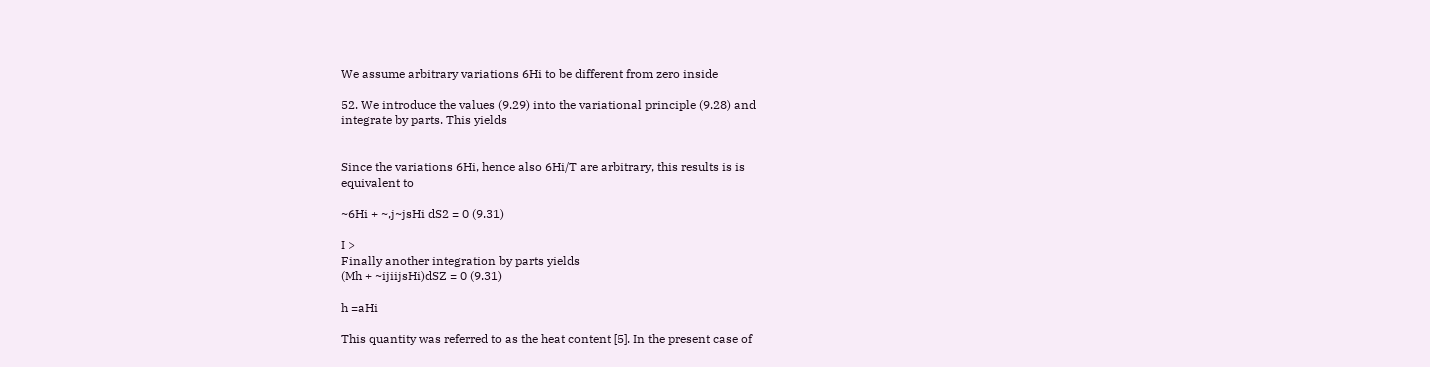We assume arbitrary variations 6Hi to be different from zero inside

52. We introduce the values (9.29) into the variational principle (9.28) and
integrate by parts. This yields


Since the variations 6Hi, hence also 6Hi/T are arbitrary, this results is is
equivalent to

~6Hi + ~,j~jsHi dS2 = 0 (9.31)

I >
Finally another integration by parts yields
(Mh + ~ijiijsHi)dSZ = 0 (9.31)

h =aHi

This quantity was referred to as the heat content [5]. In the present case of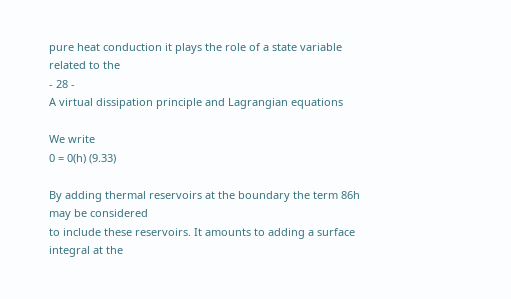pure heat conduction it plays the role of a state variable related to the
- 28 -
A virtual dissipation principle and Lagrangian equations

We write
0 = 0(h) (9.33)

By adding thermal reservoirs at the boundary the term 86h may be considered
to include these reservoirs. It amounts to adding a surface integral at the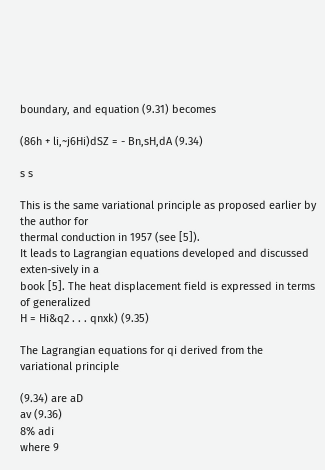boundary, and equation (9.31) becomes

(86h + li,~j6Hi)dSZ = - Bn,sH,dA (9.34)

s s

This is the same variational principle as proposed earlier by the author for
thermal conduction in 1957 (see [5]).
It leads to Lagrangian equations developed and discussed exten-sively in a
book [5]. The heat displacement field is expressed in terms of generalized
H = Hi&q2 . . . qnxk) (9.35)

The Lagrangian equations for qi derived from the variational principle

(9.34) are aD
av (9.36)
8% adi
where 9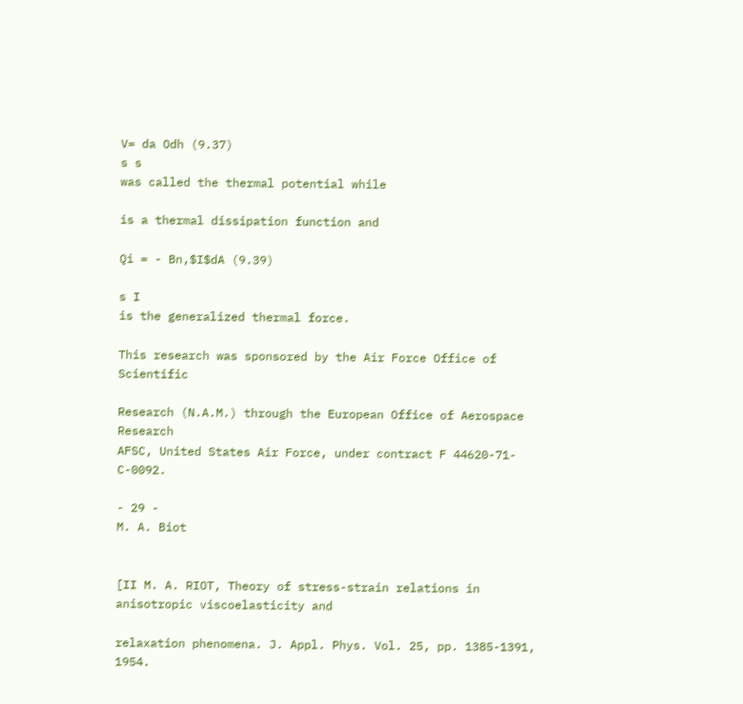V= da Odh (9.37)
s s
was called the thermal potential while

is a thermal dissipation function and

Qi = - Bn,$I$dA (9.39)

s I
is the generalized thermal force.

This research was sponsored by the Air Force Office of Scientific

Research (N.A.M.) through the European Office of Aerospace Research
AFSC, United States Air Force, under contract F 44620-71-C-0092.

- 29 -
M. A. Biot


[II M. A. RIOT, Theory of stress-strain relations in anisotropic viscoelasticity and

relaxation phenomena. J. Appl. Phys. Vol. 25, pp. 1385-1391, 1954.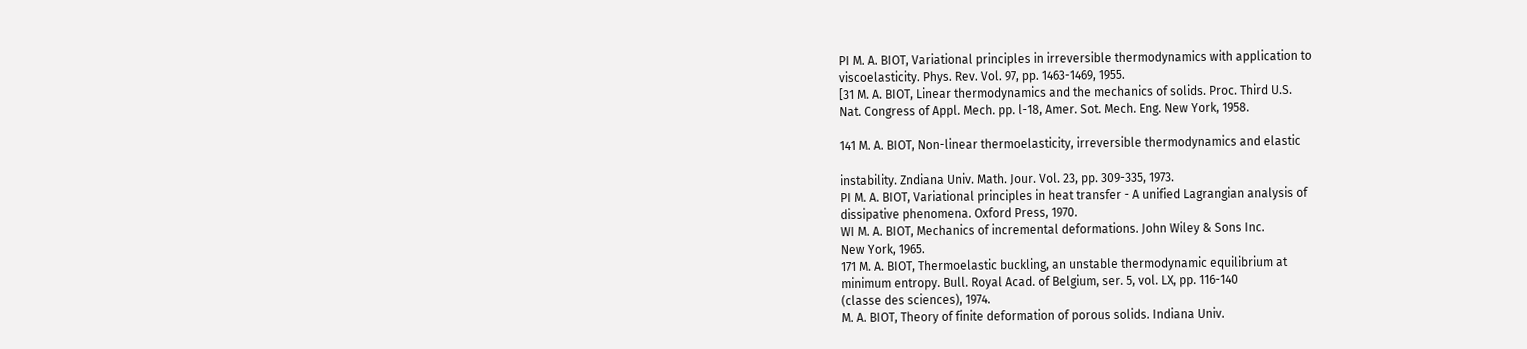PI M. A. BIOT, Variational principles in irreversible thermodynamics with application to
viscoelasticity. Phys. Rev. Vol. 97, pp. 1463-1469, 1955.
[31 M. A. BIOT, Linear thermodynamics and the mechanics of solids. Proc. Third U.S.
Nat. Congress of Appl. Mech. pp. l-18, Amer. Sot. Mech. Eng. New York, 1958.

141 M. A. BIOT, Non-linear thermoelasticity, irreversible thermodynamics and elastic

instability. Zndiana Univ. Math. Jour. Vol. 23, pp. 309-335, 1973.
PI M. A. BIOT, Variational principles in heat transfer - A unified Lagrangian analysis of
dissipative phenomena. Oxford Press, 1970.
WI M. A. BIOT, Mechanics of incremental deformations. John Wiley & Sons Inc.
New York, 1965.
171 M. A. BIOT, Thermoelastic buckling, an unstable thermodynamic equilibrium at
minimum entropy. Bull. Royal Acad. of Belgium, ser. 5, vol. LX, pp. 116-140
(classe des sciences), 1974.
M. A. BIOT, Theory of finite deformation of porous solids. Indiana Univ.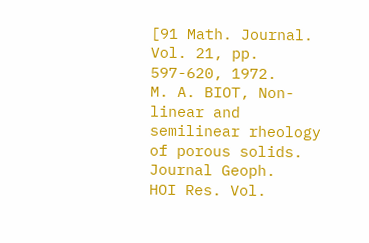[91 Math. Journal. Vol. 21, pp. 597-620, 1972.
M. A. BIOT, Non-linear and semilinear rheology of porous solids. Journal Geoph.
HOI Res. Vol.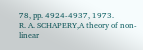78, pp. 4924-4937, 1973.
R. A. SCHAPERY,A theory of non-linear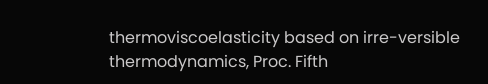thermoviscoelasticity based on irre-versible
thermodynamics, Proc. Fifth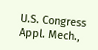U.S. Congress Appl. Mech.,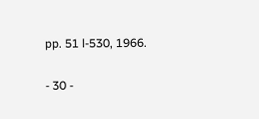pp. 51 l-530, 1966.

- 30 -